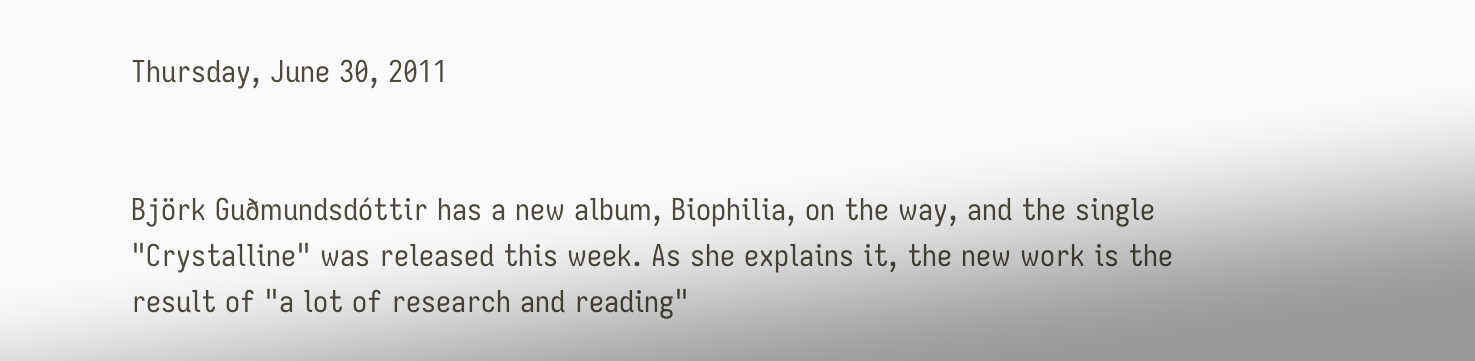Thursday, June 30, 2011


Björk Guðmundsdóttir has a new album, Biophilia, on the way, and the single "Crystalline" was released this week. As she explains it, the new work is the result of "a lot of research and reading"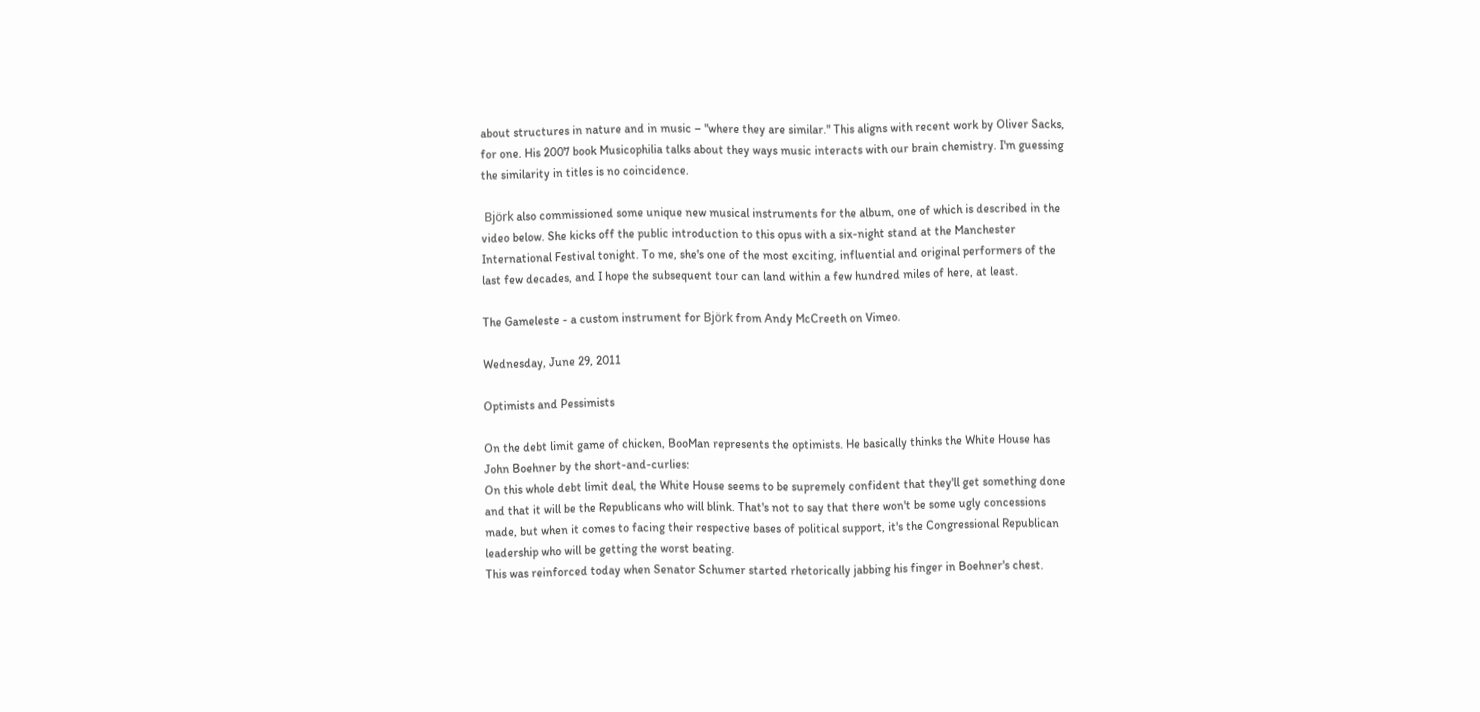about structures in nature and in music – "where they are similar." This aligns with recent work by Oliver Sacks, for one. His 2007 book Musicophilia talks about they ways music interacts with our brain chemistry. I'm guessing the similarity in titles is no coincidence.

 Björk also commissioned some unique new musical instruments for the album, one of which is described in the video below. She kicks off the public introduction to this opus with a six-night stand at the Manchester International Festival tonight. To me, she's one of the most exciting, influential and original performers of the last few decades, and I hope the subsequent tour can land within a few hundred miles of here, at least.

The Gameleste - a custom instrument for Björk from Andy McCreeth on Vimeo.

Wednesday, June 29, 2011

Optimists and Pessimists

On the debt limit game of chicken, BooMan represents the optimists. He basically thinks the White House has John Boehner by the short-and-curlies:
On this whole debt limit deal, the White House seems to be supremely confident that they'll get something done and that it will be the Republicans who will blink. That's not to say that there won't be some ugly concessions made, but when it comes to facing their respective bases of political support, it's the Congressional Republican leadership who will be getting the worst beating.
This was reinforced today when Senator Schumer started rhetorically jabbing his finger in Boehner's chest.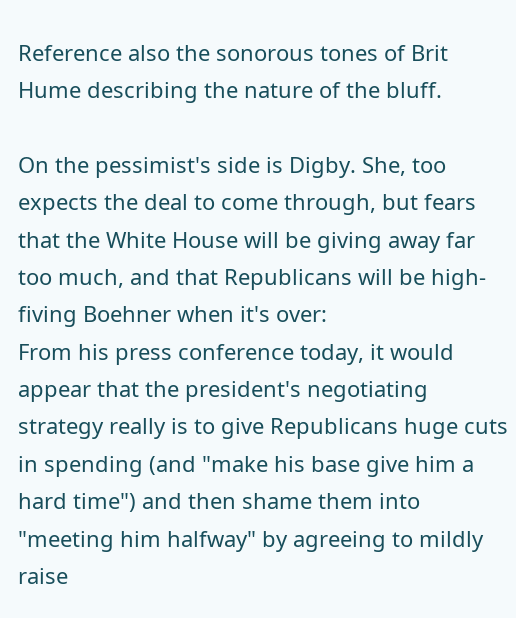Reference also the sonorous tones of Brit Hume describing the nature of the bluff.

On the pessimist's side is Digby. She, too expects the deal to come through, but fears that the White House will be giving away far too much, and that Republicans will be high-fiving Boehner when it's over:
From his press conference today, it would appear that the president's negotiating strategy really is to give Republicans huge cuts in spending (and "make his base give him a hard time") and then shame them into "meeting him halfway" by agreeing to mildly raise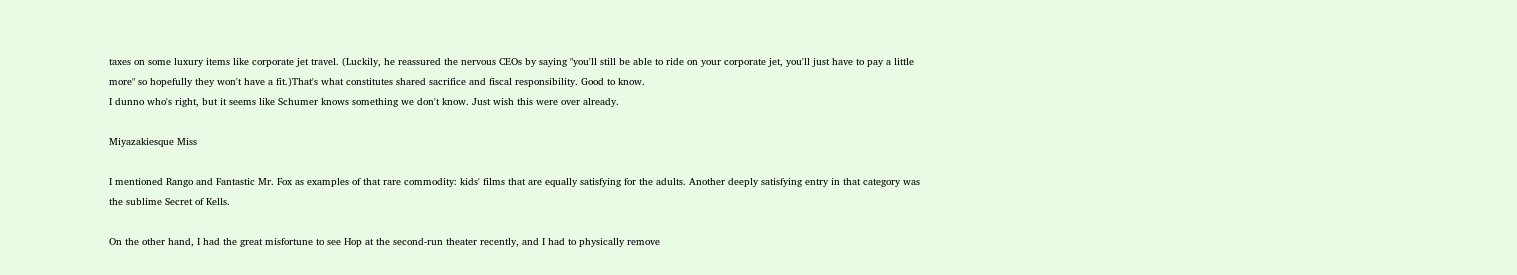taxes on some luxury items like corporate jet travel. (Luckily, he reassured the nervous CEOs by saying "you'll still be able to ride on your corporate jet, you'll just have to pay a little more" so hopefully they won't have a fit.)That's what constitutes shared sacrifice and fiscal responsibility. Good to know.
I dunno who's right, but it seems like Schumer knows something we don't know. Just wish this were over already.

Miyazakiesque Miss

I mentioned Rango and Fantastic Mr. Fox as examples of that rare commodity: kids' films that are equally satisfying for the adults. Another deeply satisfying entry in that category was the sublime Secret of Kells.

On the other hand, I had the great misfortune to see Hop at the second-run theater recently, and I had to physically remove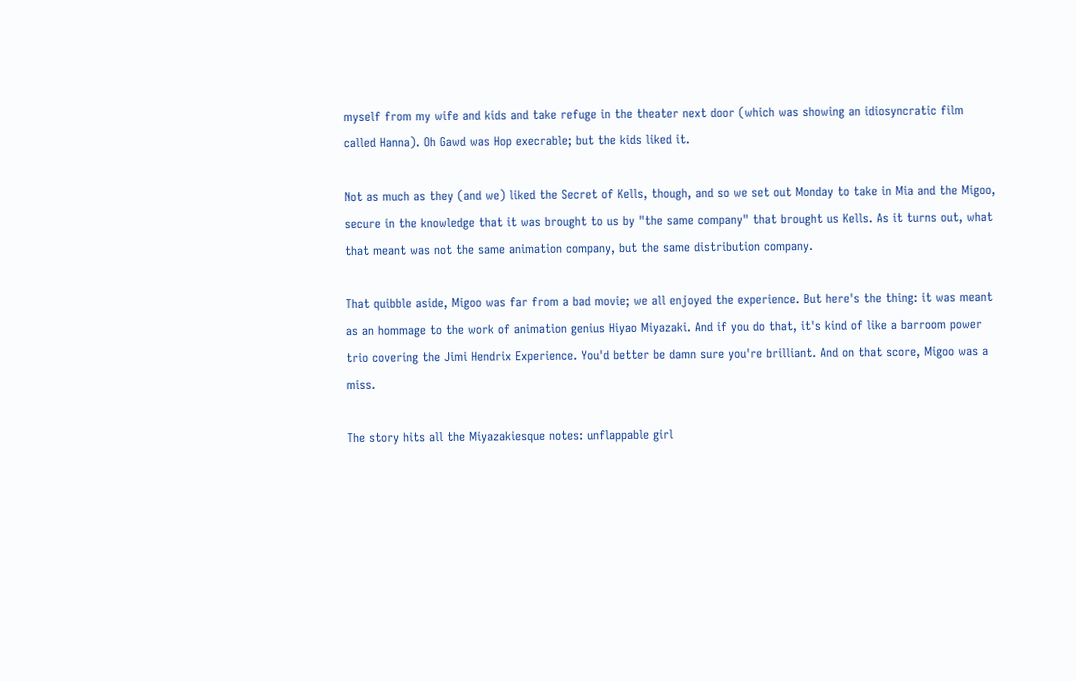myself from my wife and kids and take refuge in the theater next door (which was showing an idiosyncratic film called Hanna). Oh Gawd was Hop execrable; but the kids liked it.

Not as much as they (and we) liked the Secret of Kells, though, and so we set out Monday to take in Mia and the Migoo, secure in the knowledge that it was brought to us by "the same company" that brought us Kells. As it turns out, what that meant was not the same animation company, but the same distribution company.

That quibble aside, Migoo was far from a bad movie; we all enjoyed the experience. But here's the thing: it was meant as an hommage to the work of animation genius Hiyao Miyazaki. And if you do that, it's kind of like a barroom power trio covering the Jimi Hendrix Experience. You'd better be damn sure you're brilliant. And on that score, Migoo was a miss.

The story hits all the Miyazakiesque notes: unflappable girl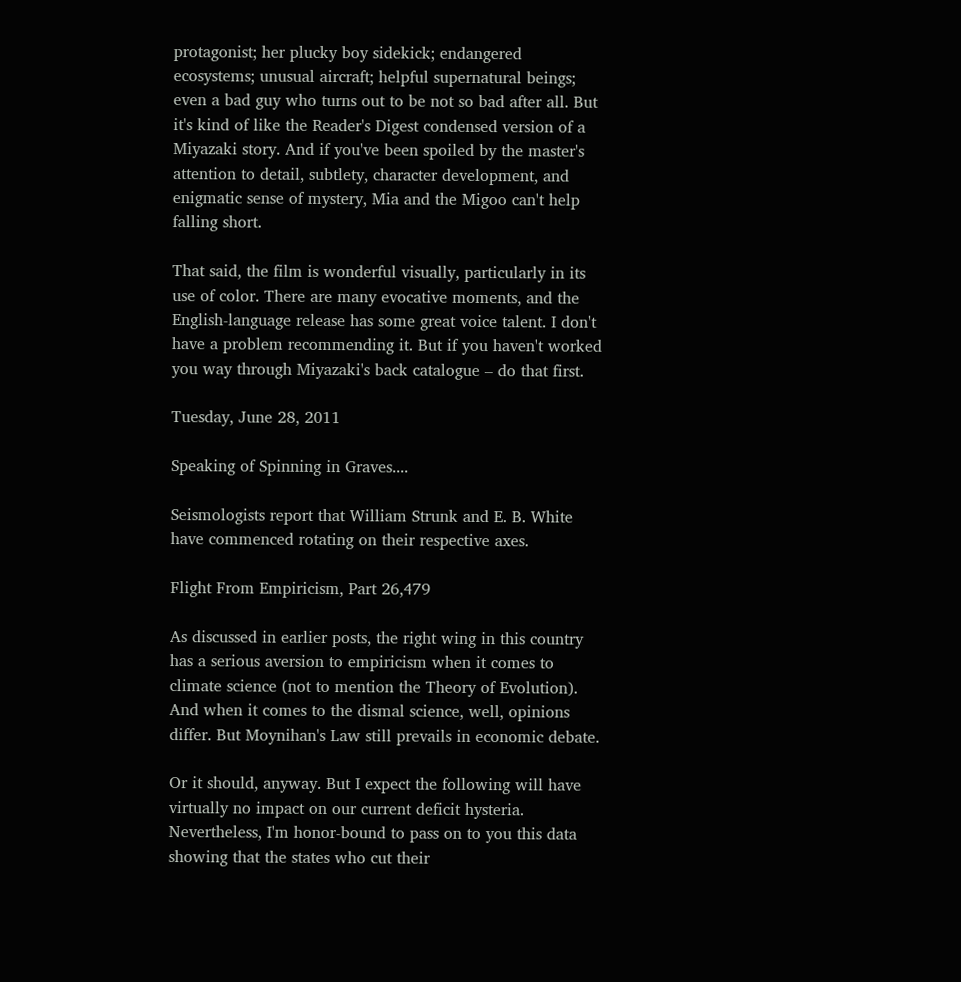protagonist; her plucky boy sidekick; endangered ecosystems; unusual aircraft; helpful supernatural beings; even a bad guy who turns out to be not so bad after all. But it's kind of like the Reader's Digest condensed version of a Miyazaki story. And if you've been spoiled by the master's attention to detail, subtlety, character development, and enigmatic sense of mystery, Mia and the Migoo can't help falling short.

That said, the film is wonderful visually, particularly in its use of color. There are many evocative moments, and the English-language release has some great voice talent. I don't have a problem recommending it. But if you haven't worked you way through Miyazaki's back catalogue – do that first.

Tuesday, June 28, 2011

Speaking of Spinning in Graves....

Seismologists report that William Strunk and E. B. White have commenced rotating on their respective axes.

Flight From Empiricism, Part 26,479

As discussed in earlier posts, the right wing in this country has a serious aversion to empiricism when it comes to climate science (not to mention the Theory of Evolution). And when it comes to the dismal science, well, opinions differ. But Moynihan's Law still prevails in economic debate.

Or it should, anyway. But I expect the following will have virtually no impact on our current deficit hysteria. Nevertheless, I'm honor-bound to pass on to you this data showing that the states who cut their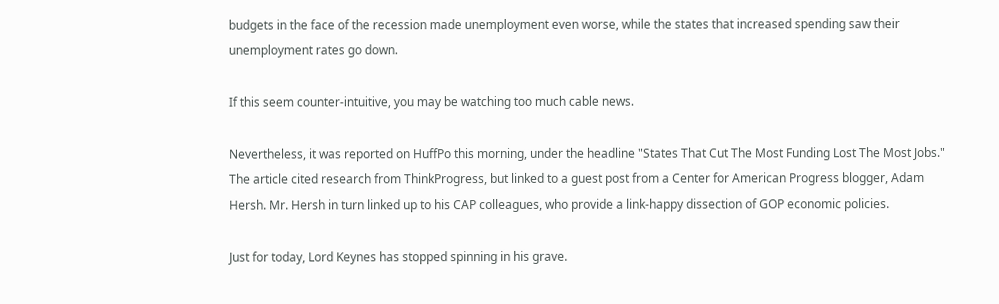budgets in the face of the recession made unemployment even worse, while the states that increased spending saw their unemployment rates go down.

If this seem counter-intuitive, you may be watching too much cable news.

Nevertheless, it was reported on HuffPo this morning, under the headline "States That Cut The Most Funding Lost The Most Jobs." The article cited research from ThinkProgress, but linked to a guest post from a Center for American Progress blogger, Adam Hersh. Mr. Hersh in turn linked up to his CAP colleagues, who provide a link-happy dissection of GOP economic policies.

Just for today, Lord Keynes has stopped spinning in his grave.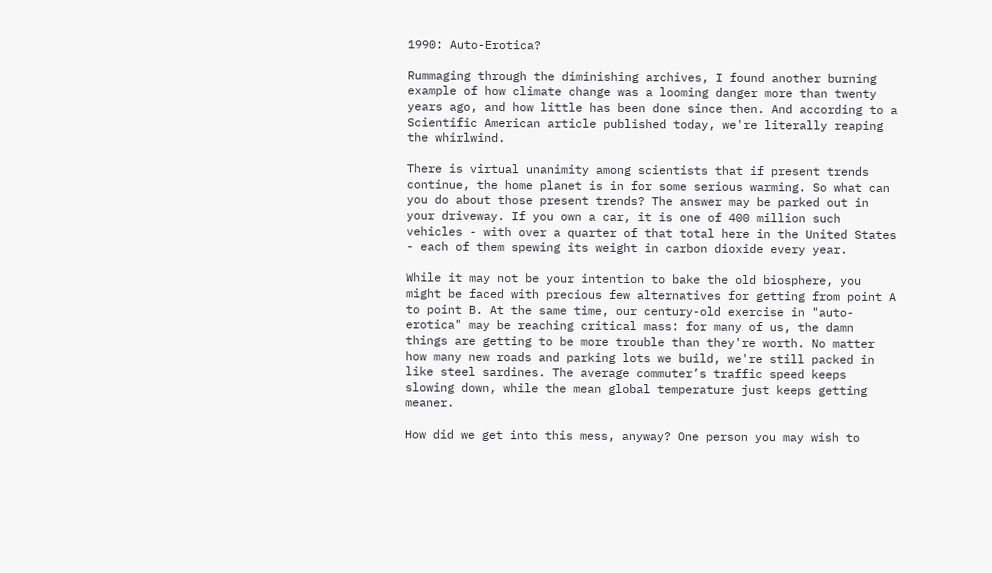1990: Auto-Erotica?

Rummaging through the diminishing archives, I found another burning example of how climate change was a looming danger more than twenty years ago, and how little has been done since then. And according to a Scientific American article published today, we're literally reaping the whirlwind.

There is virtual unanimity among scientists that if present trends continue, the home planet is in for some serious warming. So what can you do about those present trends? The answer may be parked out in your driveway. If you own a car, it is one of 400 million such vehicles - with over a quarter of that total here in the United States - each of them spewing its weight in carbon dioxide every year.

While it may not be your intention to bake the old biosphere, you might be faced with precious few alternatives for getting from point A to point B. At the same time, our century-old exercise in "auto-erotica" may be reaching critical mass: for many of us, the damn things are getting to be more trouble than they're worth. No matter how many new roads and parking lots we build, we're still packed in like steel sardines. The average commuter’s traffic speed keeps slowing down, while the mean global temperature just keeps getting meaner.

How did we get into this mess, anyway? One person you may wish to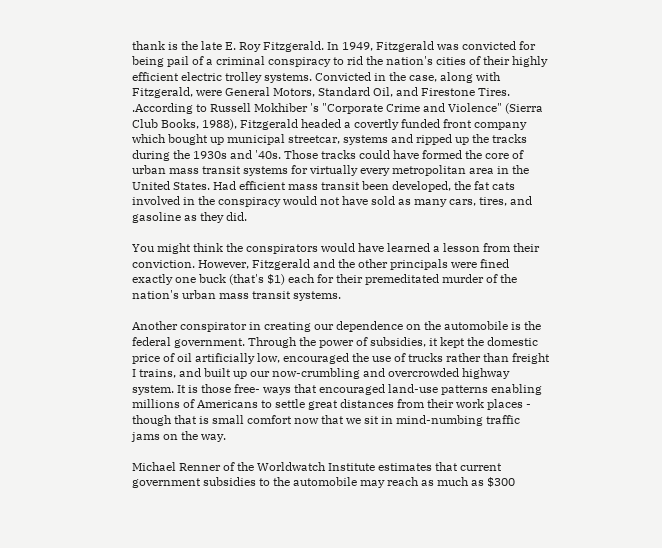thank is the late E. Roy Fitzgerald. In 1949, Fitzgerald was convicted for being pail of a criminal conspiracy to rid the nation's cities of their highly efficient electric trolley systems. Convicted in the case, along with Fitzgerald, were General Motors, Standard Oil, and Firestone Tires. .According to Russell Mokhiber 's "Corporate Crime and Violence" (Sierra Club Books, 1988), Fitzgerald headed a covertly funded front company which bought up municipal streetcar, systems and ripped up the tracks during the 1930s and '40s. Those tracks could have formed the core of urban mass transit systems for virtually every metropolitan area in the United States. Had efficient mass transit been developed, the fat cats involved in the conspiracy would not have sold as many cars, tires, and gasoline as they did.

You might think the conspirators would have learned a lesson from their conviction. However, Fitzgerald and the other principals were fined exactly one buck (that's $1) each for their premeditated murder of the nation's urban mass transit systems.

Another conspirator in creating our dependence on the automobile is the federal government. Through the power of subsidies, it kept the domestic price of oil artificially low, encouraged the use of trucks rather than freight I trains, and built up our now-crumbling and overcrowded highway system. It is those free- ways that encouraged land-use patterns enabling millions of Americans to settle great distances from their work places - though that is small comfort now that we sit in mind-numbing traffic jams on the way.

Michael Renner of the Worldwatch Institute estimates that current government subsidies to the automobile may reach as much as $300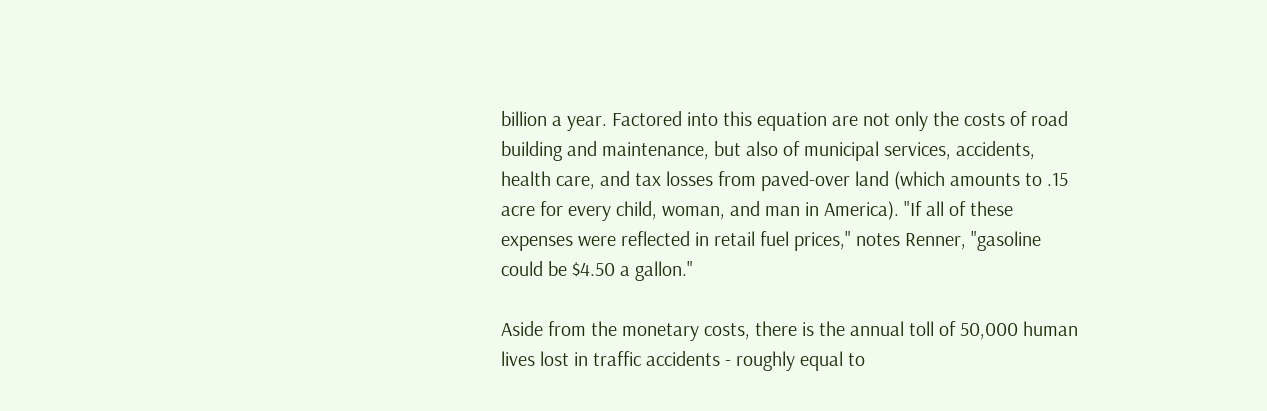billion a year. Factored into this equation are not only the costs of road building and maintenance, but also of municipal services, accidents, health care, and tax losses from paved-over land (which amounts to .15 acre for every child, woman, and man in America). "If all of these expenses were reflected in retail fuel prices," notes Renner, "gasoline could be $4.50 a gallon."

Aside from the monetary costs, there is the annual toll of 50,000 human lives lost in traffic accidents - roughly equal to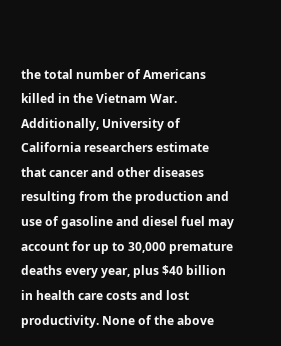the total number of Americans killed in the Vietnam War. Additionally, University of California researchers estimate that cancer and other diseases resulting from the production and use of gasoline and diesel fuel may account for up to 30,000 premature deaths every year, plus $40 billion in health care costs and lost productivity. None of the above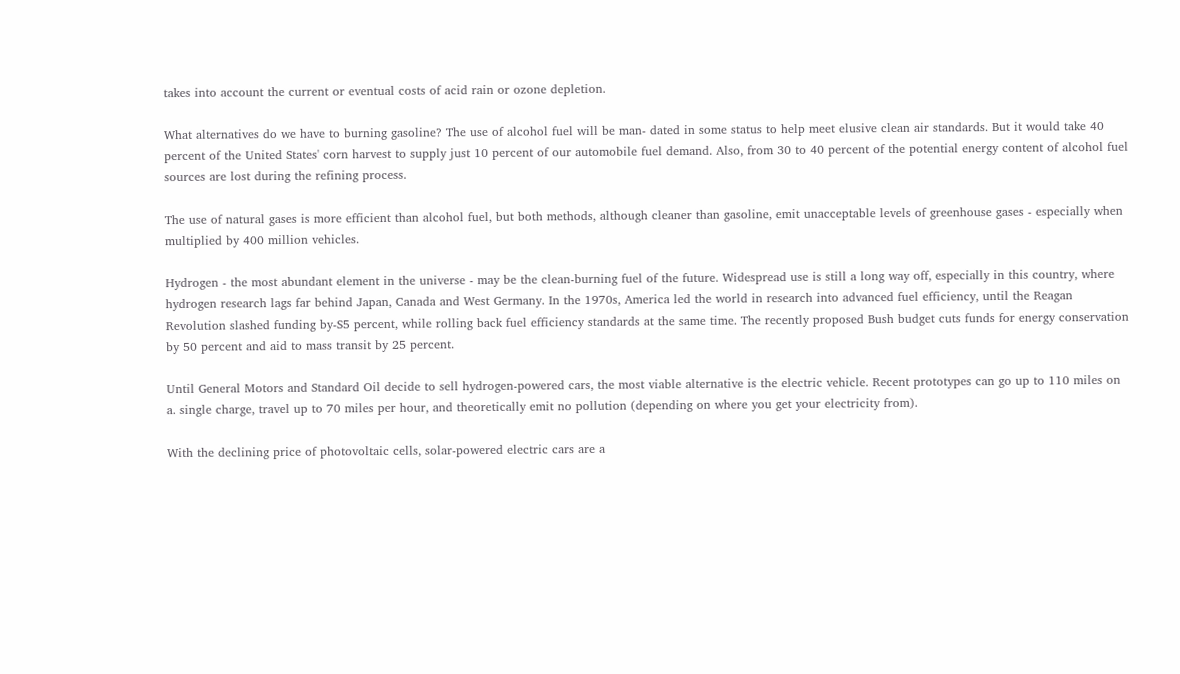takes into account the current or eventual costs of acid rain or ozone depletion.

What alternatives do we have to burning gasoline? The use of alcohol fuel will be man- dated in some status to help meet elusive clean air standards. But it would take 40 percent of the United States' corn harvest to supply just 10 percent of our automobile fuel demand. Also, from 30 to 40 percent of the potential energy content of alcohol fuel sources are lost during the refining process.

The use of natural gases is more efficient than alcohol fuel, but both methods, although cleaner than gasoline, emit unacceptable levels of greenhouse gases - especially when multiplied by 400 million vehicles.

Hydrogen - the most abundant element in the universe - may be the clean-burning fuel of the future. Widespread use is still a long way off, especially in this country, where hydrogen research lags far behind Japan, Canada and West Germany. In the 1970s, America led the world in research into advanced fuel efficiency, until the Reagan Revolution slashed funding by-S5 percent, while rolling back fuel efficiency standards at the same time. The recently proposed Bush budget cuts funds for energy conservation by 50 percent and aid to mass transit by 25 percent.

Until General Motors and Standard Oil decide to sell hydrogen-powered cars, the most viable alternative is the electric vehicle. Recent prototypes can go up to 110 miles on a. single charge, travel up to 70 miles per hour, and theoretically emit no pollution (depending on where you get your electricity from).

With the declining price of photovoltaic cells, solar-powered electric cars are a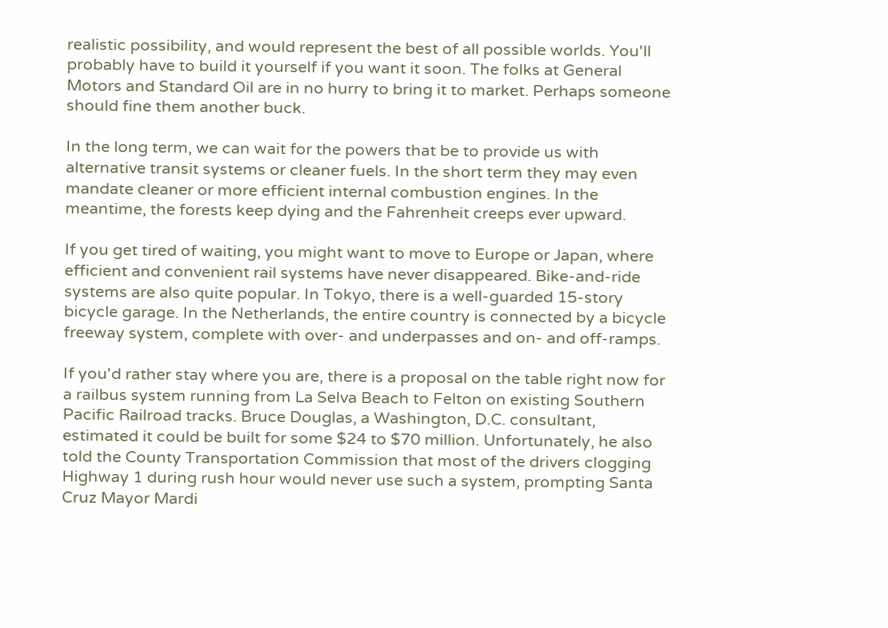realistic possibility, and would represent the best of all possible worlds. You'll probably have to build it yourself if you want it soon. The folks at General Motors and Standard Oil are in no hurry to bring it to market. Perhaps someone should fine them another buck.

In the long term, we can wait for the powers that be to provide us with alternative transit systems or cleaner fuels. In the short term they may even mandate cleaner or more efficient internal combustion engines. In the meantime, the forests keep dying and the Fahrenheit creeps ever upward.

If you get tired of waiting, you might want to move to Europe or Japan, where efficient and convenient rail systems have never disappeared. Bike-and-ride systems are also quite popular. In Tokyo, there is a well-guarded 15-story bicycle garage. In the Netherlands, the entire country is connected by a bicycle freeway system, complete with over- and underpasses and on- and off-ramps.

If you'd rather stay where you are, there is a proposal on the table right now for a railbus system running from La Selva Beach to Felton on existing Southern Pacific Railroad tracks. Bruce Douglas, a Washington, D.C. consultant, estimated it could be built for some $24 to $70 million. Unfortunately, he also told the County Transportation Commission that most of the drivers clogging Highway 1 during rush hour would never use such a system, prompting Santa Cruz Mayor Mardi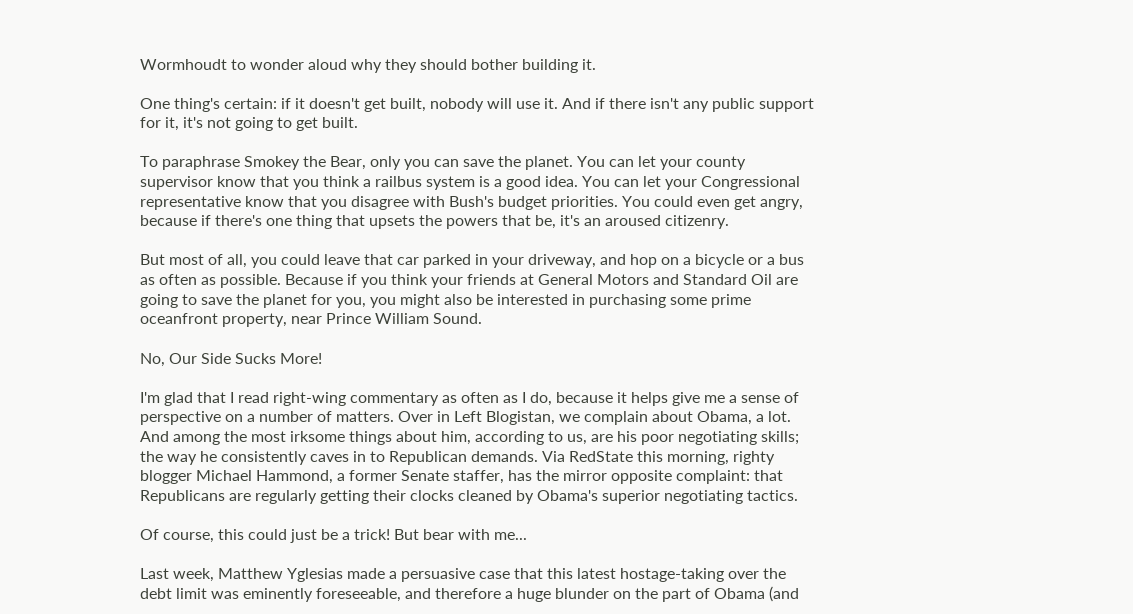Wormhoudt to wonder aloud why they should bother building it.

One thing's certain: if it doesn't get built, nobody will use it. And if there isn't any public support for it, it's not going to get built.

To paraphrase Smokey the Bear, only you can save the planet. You can let your county supervisor know that you think a railbus system is a good idea. You can let your Congressional representative know that you disagree with Bush's budget priorities. You could even get angry, because if there's one thing that upsets the powers that be, it's an aroused citizenry.

But most of all, you could leave that car parked in your driveway, and hop on a bicycle or a bus as often as possible. Because if you think your friends at General Motors and Standard Oil are going to save the planet for you, you might also be interested in purchasing some prime oceanfront property, near Prince William Sound.

No, Our Side Sucks More!

I'm glad that I read right-wing commentary as often as I do, because it helps give me a sense of perspective on a number of matters. Over in Left Blogistan, we complain about Obama, a lot. And among the most irksome things about him, according to us, are his poor negotiating skills; the way he consistently caves in to Republican demands. Via RedState this morning, righty blogger Michael Hammond, a former Senate staffer, has the mirror opposite complaint: that Republicans are regularly getting their clocks cleaned by Obama's superior negotiating tactics.

Of course, this could just be a trick! But bear with me...

Last week, Matthew Yglesias made a persuasive case that this latest hostage-taking over the debt limit was eminently foreseeable, and therefore a huge blunder on the part of Obama (and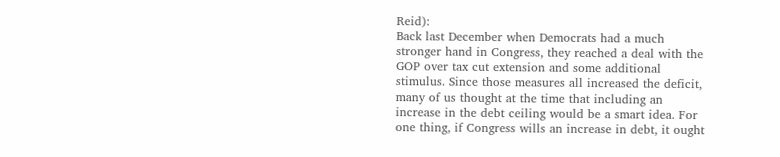Reid):
Back last December when Democrats had a much stronger hand in Congress, they reached a deal with the GOP over tax cut extension and some additional stimulus. Since those measures all increased the deficit, many of us thought at the time that including an increase in the debt ceiling would be a smart idea. For one thing, if Congress wills an increase in debt, it ought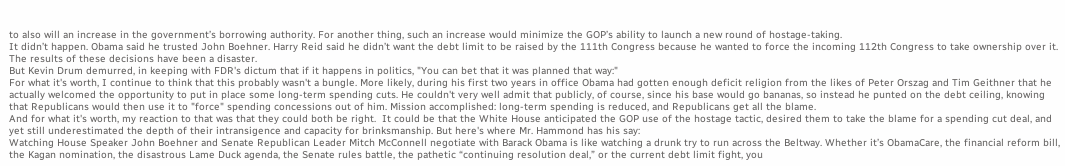to also will an increase in the government’s borrowing authority. For another thing, such an increase would minimize the GOP’s ability to launch a new round of hostage-taking.
It didn’t happen. Obama said he trusted John Boehner. Harry Reid said he didn’t want the debt limit to be raised by the 111th Congress because he wanted to force the incoming 112th Congress to take ownership over it. The results of these decisions have been a disaster.
But Kevin Drum demurred, in keeping with FDR's dictum that if it happens in politics, "You can bet that it was planned that way:"
For what it's worth, I continue to think that this probably wasn't a bungle. More likely, during his first two years in office Obama had gotten enough deficit religion from the likes of Peter Orszag and Tim Geithner that he actually welcomed the opportunity to put in place some long-term spending cuts. He couldn't very well admit that publicly, of course, since his base would go bananas, so instead he punted on the debt ceiling, knowing that Republicans would then use it to "force" spending concessions out of him. Mission accomplished: long-term spending is reduced, and Republicans get all the blame.
And for what it's worth, my reaction to that was that they could both be right.  It could be that the White House anticipated the GOP use of the hostage tactic, desired them to take the blame for a spending cut deal, and yet still underestimated the depth of their intransigence and capacity for brinksmanship. But here's where Mr. Hammond has his say:
Watching House Speaker John Boehner and Senate Republican Leader Mitch McConnell negotiate with Barack Obama is like watching a drunk try to run across the Beltway. Whether it’s ObamaCare, the financial reform bill, the Kagan nomination, the disastrous Lame Duck agenda, the Senate rules battle, the pathetic “continuing resolution deal,” or the current debt limit fight, you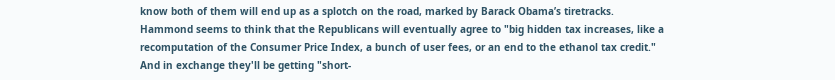know both of them will end up as a splotch on the road, marked by Barack Obama’s tiretracks.
Hammond seems to think that the Republicans will eventually agree to "big hidden tax increases, like a recomputation of the Consumer Price Index, a bunch of user fees, or an end to the ethanol tax credit." And in exchange they'll be getting "short-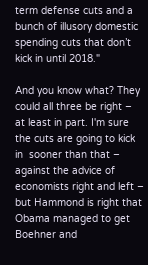term defense cuts and a bunch of illusory domestic spending cuts that don’t kick in until 2018."

And you know what? They could all three be right – at least in part. I'm sure the cuts are going to kick in  sooner than that – against the advice of economists right and left – but Hammond is right that Obama managed to get Boehner and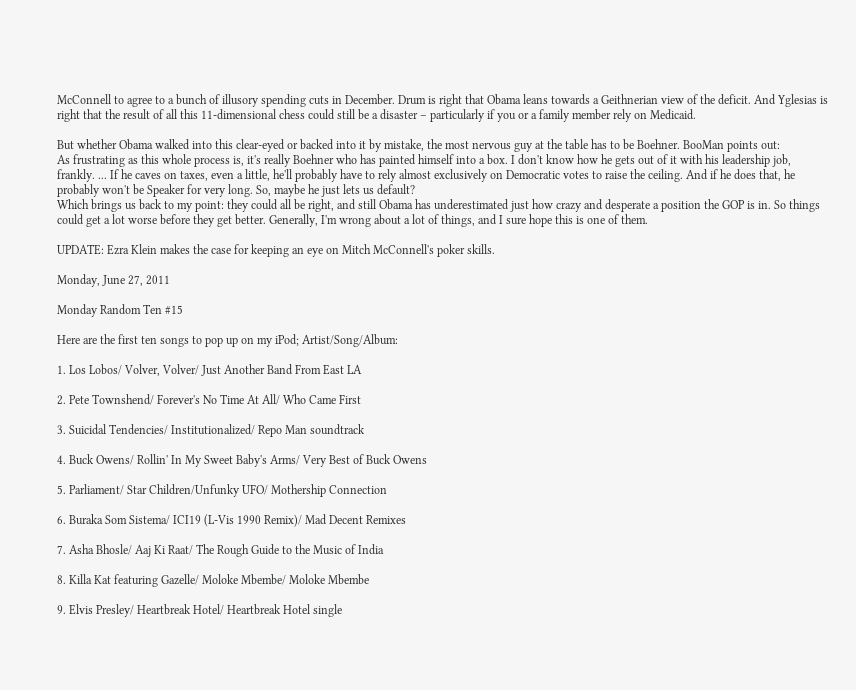McConnell to agree to a bunch of illusory spending cuts in December. Drum is right that Obama leans towards a Geithnerian view of the deficit. And Yglesias is right that the result of all this 11-dimensional chess could still be a disaster – particularly if you or a family member rely on Medicaid.

But whether Obama walked into this clear-eyed or backed into it by mistake, the most nervous guy at the table has to be Boehner. BooMan points out:
As frustrating as this whole process is, it's really Boehner who has painted himself into a box. I don't know how he gets out of it with his leadership job, frankly. ... If he caves on taxes, even a little, he'll probably have to rely almost exclusively on Democratic votes to raise the ceiling. And if he does that, he probably won't be Speaker for very long. So, maybe he just lets us default?
Which brings us back to my point: they could all be right, and still Obama has underestimated just how crazy and desperate a position the GOP is in. So things could get a lot worse before they get better. Generally, I'm wrong about a lot of things, and I sure hope this is one of them.

UPDATE: Ezra Klein makes the case for keeping an eye on Mitch McConnell's poker skills.

Monday, June 27, 2011

Monday Random Ten #15

Here are the first ten songs to pop up on my iPod; Artist/Song/Album:

1. Los Lobos/ Volver, Volver/ Just Another Band From East LA

2. Pete Townshend/ Forever's No Time At All/ Who Came First

3. Suicidal Tendencies/ Institutionalized/ Repo Man soundtrack

4. Buck Owens/ Rollin' In My Sweet Baby's Arms/ Very Best of Buck Owens

5. Parliament/ Star Children/Unfunky UFO/ Mothership Connection

6. Buraka Som Sistema/ ICI19 (L-Vis 1990 Remix)/ Mad Decent Remixes

7. Asha Bhosle/ Aaj Ki Raat/ The Rough Guide to the Music of India

8. Killa Kat featuring Gazelle/ Moloke Mbembe/ Moloke Mbembe

9. Elvis Presley/ Heartbreak Hotel/ Heartbreak Hotel single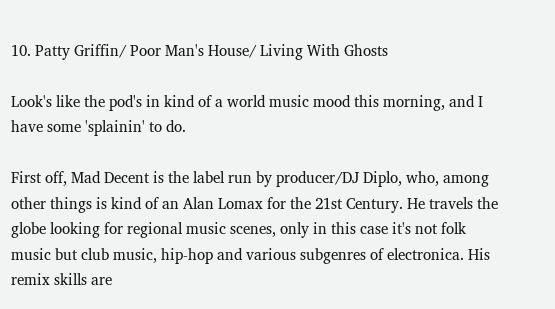10. Patty Griffin/ Poor Man's House/ Living With Ghosts

Look's like the pod's in kind of a world music mood this morning, and I have some 'splainin' to do.

First off, Mad Decent is the label run by producer/DJ Diplo, who, among other things is kind of an Alan Lomax for the 21st Century. He travels the globe looking for regional music scenes, only in this case it's not folk music but club music, hip-hop and various subgenres of electronica. His remix skills are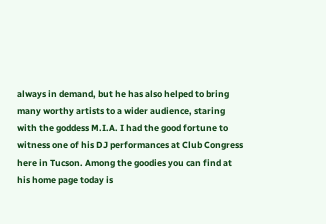always in demand, but he has also helped to bring many worthy artists to a wider audience, staring with the goddess M.I.A. I had the good fortune to witness one of his DJ performances at Club Congress here in Tucson. Among the goodies you can find at his home page today is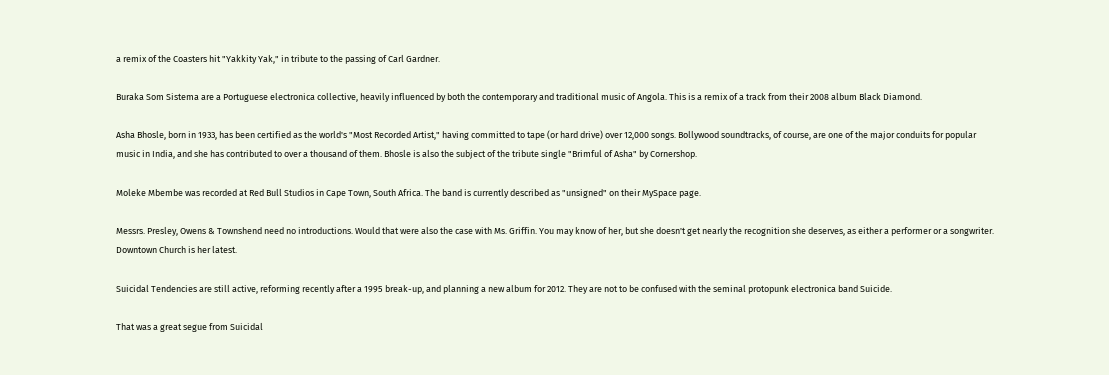a remix of the Coasters hit "Yakkity Yak," in tribute to the passing of Carl Gardner.

Buraka Som Sistema are a Portuguese electronica collective, heavily influenced by both the contemporary and traditional music of Angola. This is a remix of a track from their 2008 album Black Diamond.

Asha Bhosle, born in 1933, has been certified as the world's "Most Recorded Artist," having committed to tape (or hard drive) over 12,000 songs. Bollywood soundtracks, of course, are one of the major conduits for popular music in India, and she has contributed to over a thousand of them. Bhosle is also the subject of the tribute single "Brimful of Asha" by Cornershop.

Moleke Mbembe was recorded at Red Bull Studios in Cape Town, South Africa. The band is currently described as "unsigned" on their MySpace page.

Messrs. Presley, Owens & Townshend need no introductions. Would that were also the case with Ms. Griffin. You may know of her, but she doesn't get nearly the recognition she deserves, as either a performer or a songwriter. Downtown Church is her latest.

Suicidal Tendencies are still active, reforming recently after a 1995 break-up, and planning a new album for 2012. They are not to be confused with the seminal protopunk electronica band Suicide.

That was a great segue from Suicidal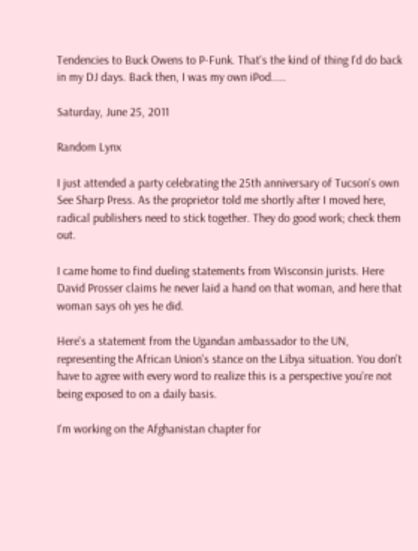Tendencies to Buck Owens to P-Funk. That's the kind of thing I'd do back in my DJ days. Back then, I was my own iPod.....

Saturday, June 25, 2011

Random Lynx

I just attended a party celebrating the 25th anniversary of Tucson's own See Sharp Press. As the proprietor told me shortly after I moved here, radical publishers need to stick together. They do good work; check them out.

I came home to find dueling statements from Wisconsin jurists. Here David Prosser claims he never laid a hand on that woman, and here that woman says oh yes he did.

Here's a statement from the Ugandan ambassador to the UN, representing the African Union's stance on the Libya situation. You don't have to agree with every word to realize this is a perspective you're not being exposed to on a daily basis.

I'm working on the Afghanistan chapter for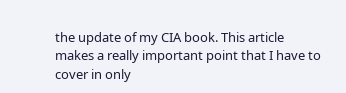the update of my CIA book. This article makes a really important point that I have to cover in only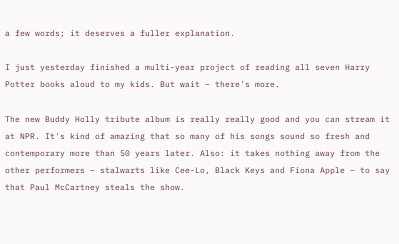a few words; it deserves a fuller explanation.

I just yesterday finished a multi-year project of reading all seven Harry Potter books aloud to my kids. But wait – there's more.

The new Buddy Holly tribute album is really really good and you can stream it at NPR. It's kind of amazing that so many of his songs sound so fresh and contemporary more than 50 years later. Also: it takes nothing away from the other performers – stalwarts like Cee-Lo, Black Keys and Fiona Apple – to say that Paul McCartney steals the show.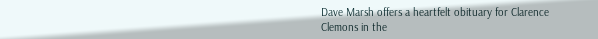Dave Marsh offers a heartfelt obituary for Clarence Clemons in the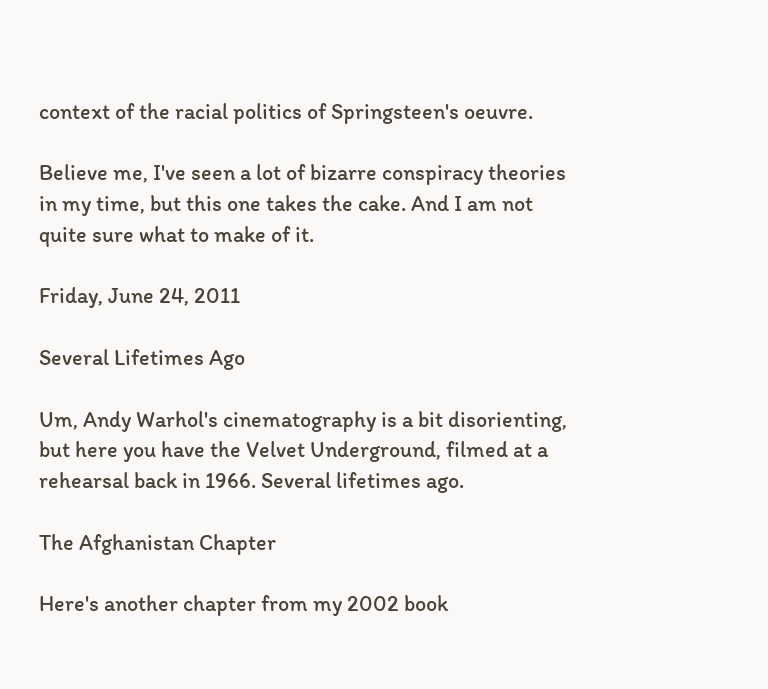context of the racial politics of Springsteen's oeuvre.

Believe me, I've seen a lot of bizarre conspiracy theories in my time, but this one takes the cake. And I am not quite sure what to make of it.

Friday, June 24, 2011

Several Lifetimes Ago

Um, Andy Warhol's cinematography is a bit disorienting, but here you have the Velvet Underground, filmed at a rehearsal back in 1966. Several lifetimes ago.

The Afghanistan Chapter

Here's another chapter from my 2002 book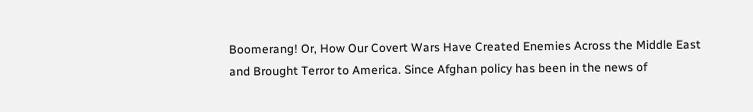Boomerang! Or, How Our Covert Wars Have Created Enemies Across the Middle East and Brought Terror to America. Since Afghan policy has been in the news of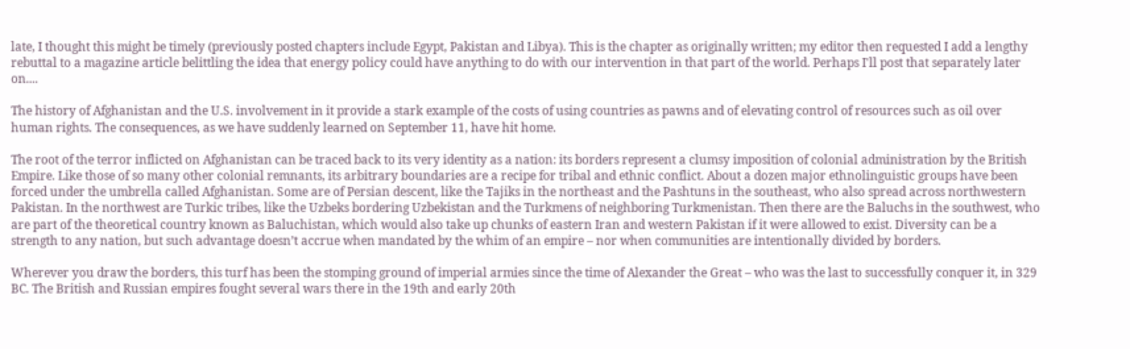late, I thought this might be timely (previously posted chapters include Egypt, Pakistan and Libya). This is the chapter as originally written; my editor then requested I add a lengthy rebuttal to a magazine article belittling the idea that energy policy could have anything to do with our intervention in that part of the world. Perhaps I'll post that separately later on....

The history of Afghanistan and the U.S. involvement in it provide a stark example of the costs of using countries as pawns and of elevating control of resources such as oil over human rights. The consequences, as we have suddenly learned on September 11, have hit home.

The root of the terror inflicted on Afghanistan can be traced back to its very identity as a nation: its borders represent a clumsy imposition of colonial administration by the British Empire. Like those of so many other colonial remnants, its arbitrary boundaries are a recipe for tribal and ethnic conflict. About a dozen major ethnolinguistic groups have been forced under the umbrella called Afghanistan. Some are of Persian descent, like the Tajiks in the northeast and the Pashtuns in the southeast, who also spread across northwestern Pakistan. In the northwest are Turkic tribes, like the Uzbeks bordering Uzbekistan and the Turkmens of neighboring Turkmenistan. Then there are the Baluchs in the southwest, who are part of the theoretical country known as Baluchistan, which would also take up chunks of eastern Iran and western Pakistan if it were allowed to exist. Diversity can be a strength to any nation, but such advantage doesn’t accrue when mandated by the whim of an empire – nor when communities are intentionally divided by borders.

Wherever you draw the borders, this turf has been the stomping ground of imperial armies since the time of Alexander the Great – who was the last to successfully conquer it, in 329 BC. The British and Russian empires fought several wars there in the 19th and early 20th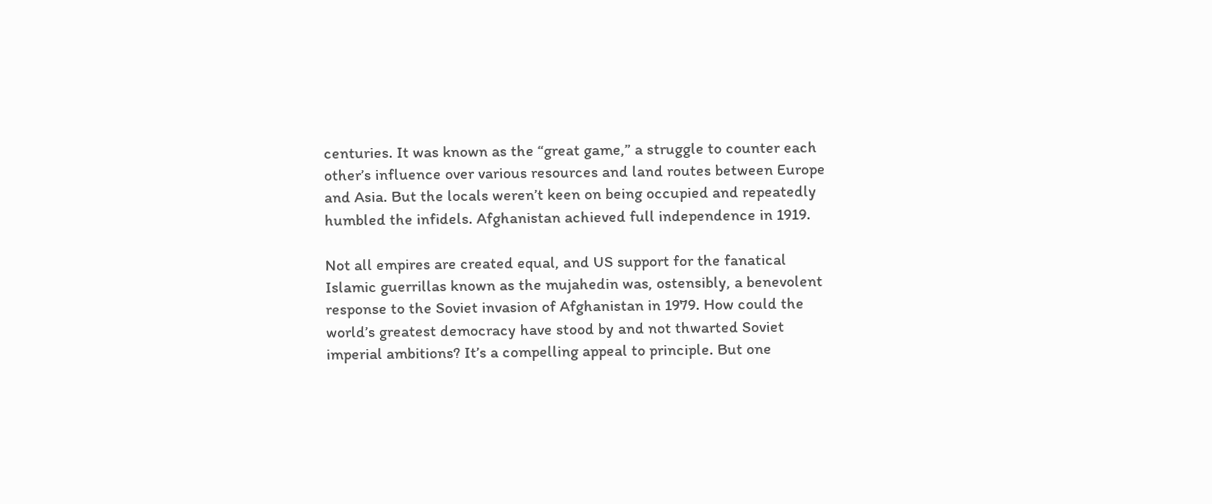centuries. It was known as the “great game,” a struggle to counter each other’s influence over various resources and land routes between Europe and Asia. But the locals weren’t keen on being occupied and repeatedly humbled the infidels. Afghanistan achieved full independence in 1919.

Not all empires are created equal, and US support for the fanatical Islamic guerrillas known as the mujahedin was, ostensibly, a benevolent response to the Soviet invasion of Afghanistan in 1979. How could the world’s greatest democracy have stood by and not thwarted Soviet imperial ambitions? It’s a compelling appeal to principle. But one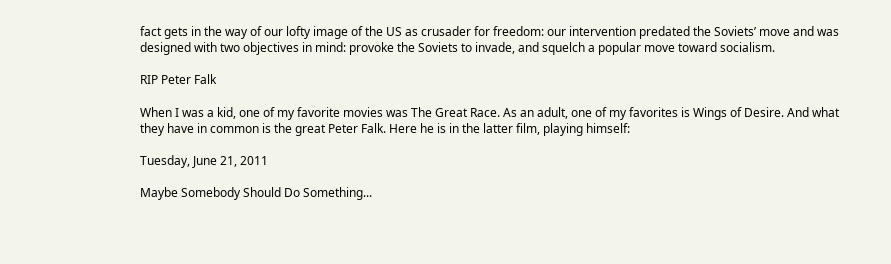fact gets in the way of our lofty image of the US as crusader for freedom: our intervention predated the Soviets’ move and was designed with two objectives in mind: provoke the Soviets to invade, and squelch a popular move toward socialism.

RIP Peter Falk

When I was a kid, one of my favorite movies was The Great Race. As an adult, one of my favorites is Wings of Desire. And what they have in common is the great Peter Falk. Here he is in the latter film, playing himself:

Tuesday, June 21, 2011

Maybe Somebody Should Do Something...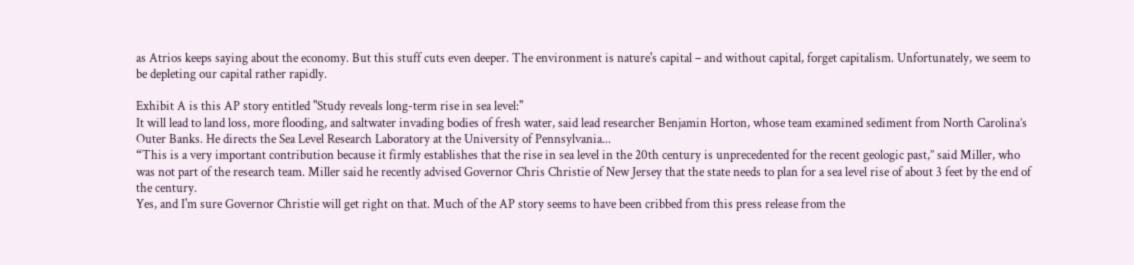as Atrios keeps saying about the economy. But this stuff cuts even deeper. The environment is nature's capital – and without capital, forget capitalism. Unfortunately, we seem to be depleting our capital rather rapidly.

Exhibit A is this AP story entitled "Study reveals long-term rise in sea level:"
It will lead to land loss, more flooding, and saltwater invading bodies of fresh water, said lead researcher Benjamin Horton, whose team examined sediment from North Carolina’s Outer Banks. He directs the Sea Level Research Laboratory at the University of Pennsylvania...
“This is a very important contribution because it firmly establishes that the rise in sea level in the 20th century is unprecedented for the recent geologic past,’’ said Miller, who was not part of the research team. Miller said he recently advised Governor Chris Christie of New Jersey that the state needs to plan for a sea level rise of about 3 feet by the end of the century.
Yes, and I'm sure Governor Christie will get right on that. Much of the AP story seems to have been cribbed from this press release from the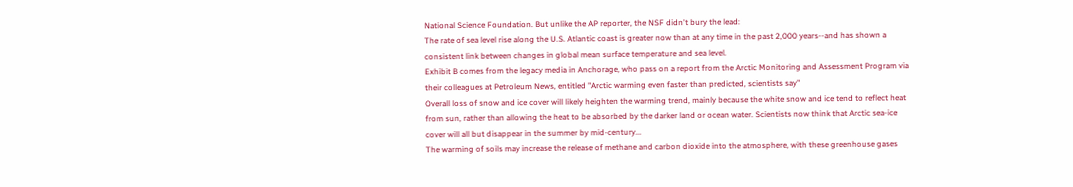National Science Foundation. But unlike the AP reporter, the NSF didn't bury the lead:
The rate of sea level rise along the U.S. Atlantic coast is greater now than at any time in the past 2,000 years--and has shown a consistent link between changes in global mean surface temperature and sea level.
Exhibit B comes from the legacy media in Anchorage, who pass on a report from the Arctic Monitoring and Assessment Program via their colleagues at Petroleum News, entitled "Arctic warming even faster than predicted, scientists say"
Overall loss of snow and ice cover will likely heighten the warming trend, mainly because the white snow and ice tend to reflect heat from sun, rather than allowing the heat to be absorbed by the darker land or ocean water. Scientists now think that Arctic sea-ice cover will all but disappear in the summer by mid-century...
The warming of soils may increase the release of methane and carbon dioxide into the atmosphere, with these greenhouse gases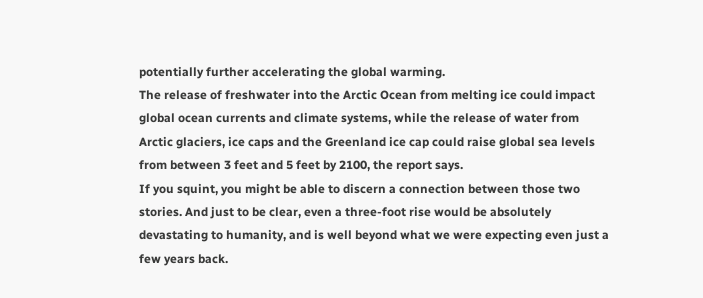potentially further accelerating the global warming.
The release of freshwater into the Arctic Ocean from melting ice could impact global ocean currents and climate systems, while the release of water from Arctic glaciers, ice caps and the Greenland ice cap could raise global sea levels from between 3 feet and 5 feet by 2100, the report says.
If you squint, you might be able to discern a connection between those two stories. And just to be clear, even a three-foot rise would be absolutely devastating to humanity, and is well beyond what we were expecting even just a few years back.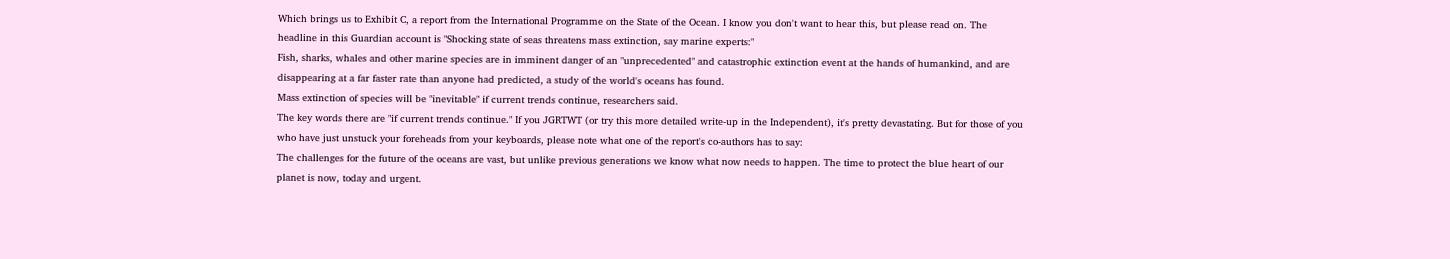Which brings us to Exhibit C, a report from the International Programme on the State of the Ocean. I know you don't want to hear this, but please read on. The headline in this Guardian account is "Shocking state of seas threatens mass extinction, say marine experts:"
Fish, sharks, whales and other marine species are in imminent danger of an "unprecedented" and catastrophic extinction event at the hands of humankind, and are disappearing at a far faster rate than anyone had predicted, a study of the world's oceans has found.
Mass extinction of species will be "inevitable" if current trends continue, researchers said.
The key words there are "if current trends continue." If you JGRTWT (or try this more detailed write-up in the Independent), it's pretty devastating. But for those of you who have just unstuck your foreheads from your keyboards, please note what one of the report's co-authors has to say:
The challenges for the future of the oceans are vast, but unlike previous generations we know what now needs to happen. The time to protect the blue heart of our planet is now, today and urgent.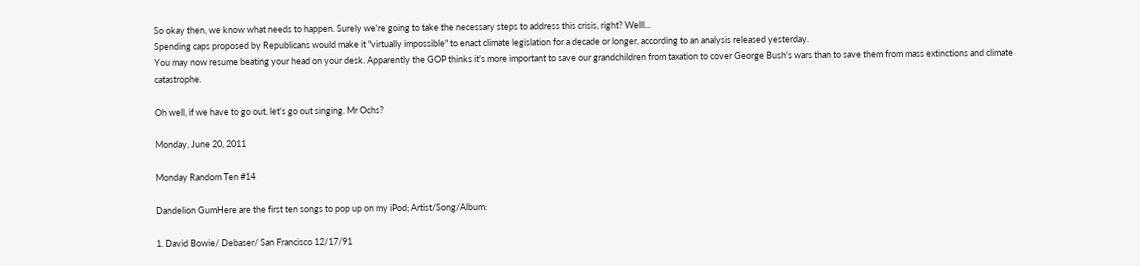So okay then, we know what needs to happen. Surely we're going to take the necessary steps to address this crisis, right? Welll...
Spending caps proposed by Republicans would make it "virtually impossible" to enact climate legislation for a decade or longer, according to an analysis released yesterday.
You may now resume beating your head on your desk. Apparently the GOP thinks it's more important to save our grandchildren from taxation to cover George Bush's wars than to save them from mass extinctions and climate catastrophe.

Oh well, if we have to go out, let's go out singing. Mr Ochs?

Monday, June 20, 2011

Monday Random Ten #14

Dandelion GumHere are the first ten songs to pop up on my iPod; Artist/Song/Album:

1. David Bowie/ Debaser/ San Francisco 12/17/91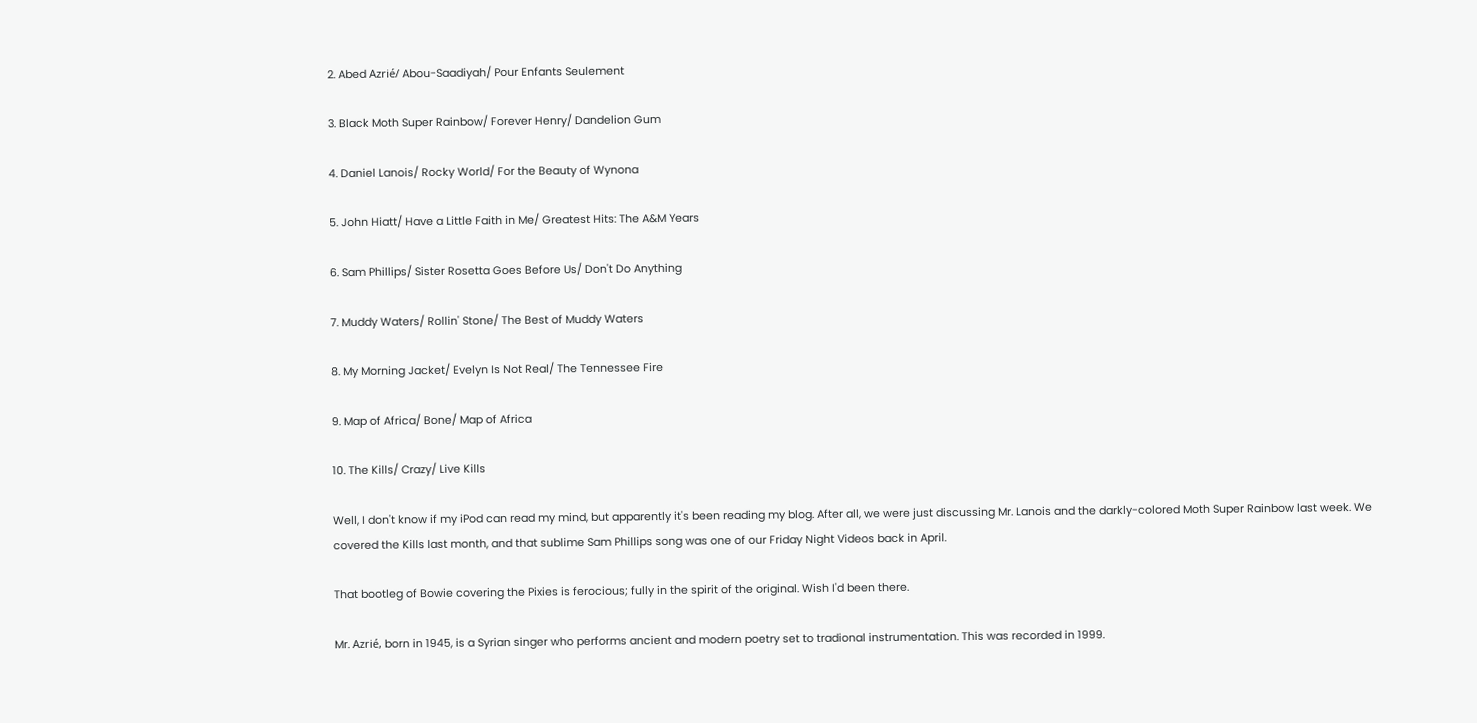2. Abed Azrié/ Abou-Saadiyah/ Pour Enfants Seulement

3. Black Moth Super Rainbow/ Forever Henry/ Dandelion Gum

4. Daniel Lanois/ Rocky World/ For the Beauty of Wynona

5. John Hiatt/ Have a Little Faith in Me/ Greatest Hits: The A&M Years

6. Sam Phillips/ Sister Rosetta Goes Before Us/ Don't Do Anything

7. Muddy Waters/ Rollin' Stone/ The Best of Muddy Waters

8. My Morning Jacket/ Evelyn Is Not Real/ The Tennessee Fire

9. Map of Africa/ Bone/ Map of Africa

10. The Kills/ Crazy/ Live Kills

Well, I don't know if my iPod can read my mind, but apparently it's been reading my blog. After all, we were just discussing Mr. Lanois and the darkly-colored Moth Super Rainbow last week. We covered the Kills last month, and that sublime Sam Phillips song was one of our Friday Night Videos back in April.

That bootleg of Bowie covering the Pixies is ferocious; fully in the spirit of the original. Wish I'd been there.

Mr. Azrié, born in 1945, is a Syrian singer who performs ancient and modern poetry set to tradional instrumentation. This was recorded in 1999.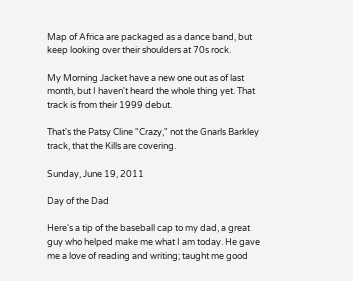Map of Africa are packaged as a dance band, but keep looking over their shoulders at 70s rock.

My Morning Jacket have a new one out as of last month, but I haven't heard the whole thing yet. That track is from their 1999 debut.

That's the Patsy Cline "Crazy," not the Gnarls Barkley track, that the Kills are covering.

Sunday, June 19, 2011

Day of the Dad

Here's a tip of the baseball cap to my dad, a great guy who helped make me what I am today. He gave me a love of reading and writing; taught me good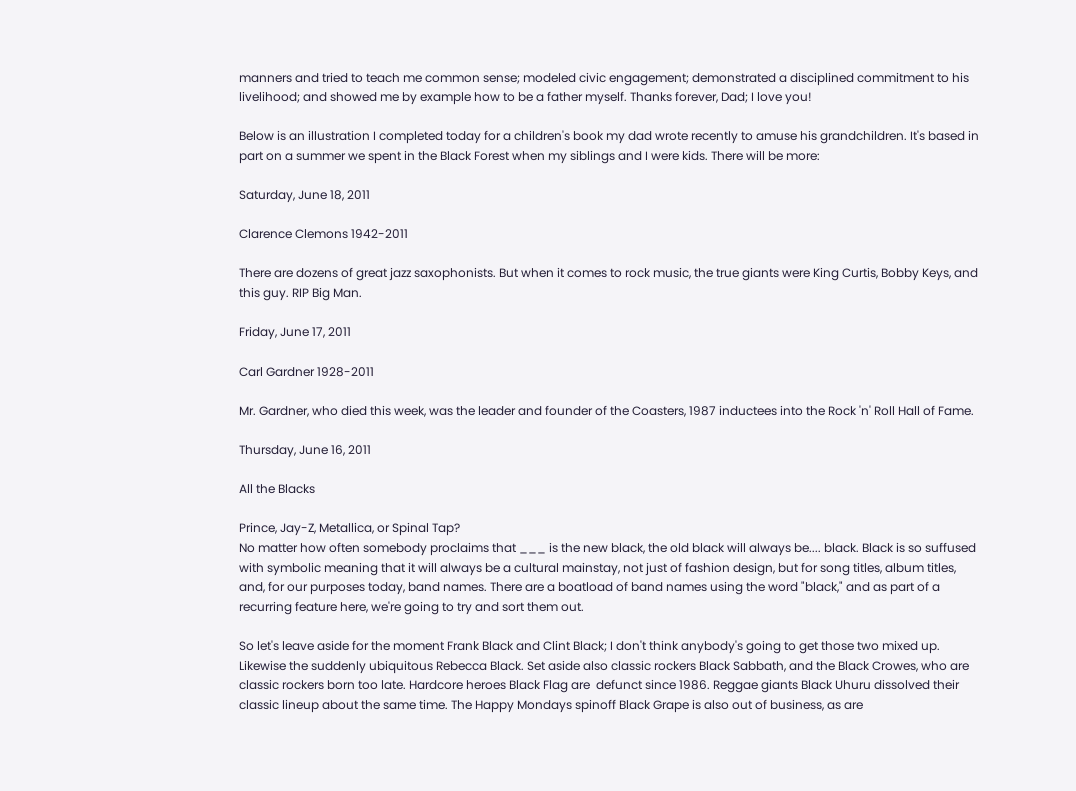manners and tried to teach me common sense; modeled civic engagement; demonstrated a disciplined commitment to his livelihood; and showed me by example how to be a father myself. Thanks forever, Dad; I love you!

Below is an illustration I completed today for a children's book my dad wrote recently to amuse his grandchildren. It's based in part on a summer we spent in the Black Forest when my siblings and I were kids. There will be more:

Saturday, June 18, 2011

Clarence Clemons 1942-2011

There are dozens of great jazz saxophonists. But when it comes to rock music, the true giants were King Curtis, Bobby Keys, and this guy. RIP Big Man.

Friday, June 17, 2011

Carl Gardner 1928-2011

Mr. Gardner, who died this week, was the leader and founder of the Coasters, 1987 inductees into the Rock 'n' Roll Hall of Fame.

Thursday, June 16, 2011

All the Blacks

Prince, Jay-Z, Metallica, or Spinal Tap?
No matter how often somebody proclaims that ___ is the new black, the old black will always be.... black. Black is so suffused with symbolic meaning that it will always be a cultural mainstay, not just of fashion design, but for song titles, album titles, and, for our purposes today, band names. There are a boatload of band names using the word "black," and as part of a recurring feature here, we're going to try and sort them out.

So let's leave aside for the moment Frank Black and Clint Black; I don't think anybody's going to get those two mixed up. Likewise the suddenly ubiquitous Rebecca Black. Set aside also classic rockers Black Sabbath, and the Black Crowes, who are classic rockers born too late. Hardcore heroes Black Flag are  defunct since 1986. Reggae giants Black Uhuru dissolved their classic lineup about the same time. The Happy Mondays spinoff Black Grape is also out of business, as are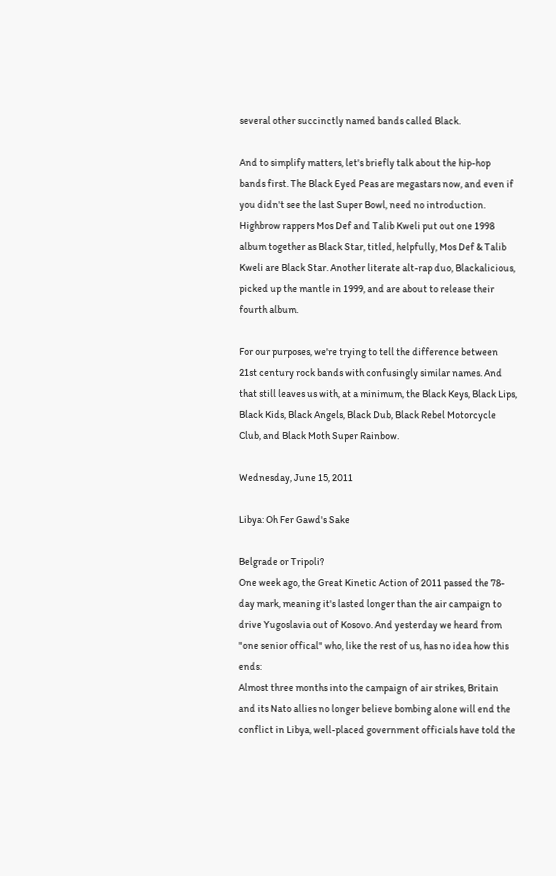several other succinctly named bands called Black.

And to simplify matters, let's briefly talk about the hip-hop bands first. The Black Eyed Peas are megastars now, and even if you didn't see the last Super Bowl, need no introduction. Highbrow rappers Mos Def and Talib Kweli put out one 1998 album together as Black Star, titled, helpfully, Mos Def & Talib Kweli are Black Star. Another literate alt-rap duo, Blackalicious, picked up the mantle in 1999, and are about to release their fourth album.

For our purposes, we're trying to tell the difference between 21st century rock bands with confusingly similar names. And that still leaves us with, at a minimum, the Black Keys, Black Lips, Black Kids, Black Angels, Black Dub, Black Rebel Motorcycle Club, and Black Moth Super Rainbow.

Wednesday, June 15, 2011

Libya: Oh Fer Gawd's Sake

Belgrade or Tripoli?
One week ago, the Great Kinetic Action of 2011 passed the 78-day mark, meaning it's lasted longer than the air campaign to drive Yugoslavia out of Kosovo. And yesterday we heard from "one senior offical" who, like the rest of us, has no idea how this ends:
Almost three months into the campaign of air strikes, Britain and its Nato allies no longer believe bombing alone will end the conflict in Libya, well-placed government officials have told the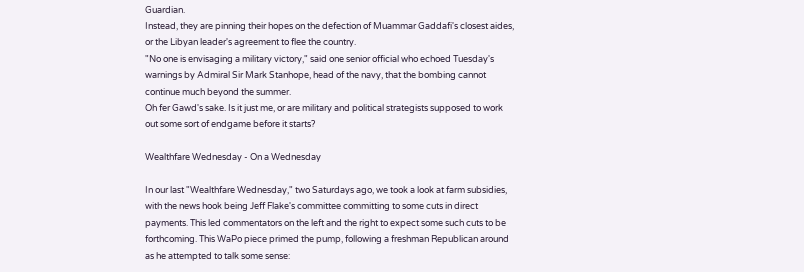Guardian.
Instead, they are pinning their hopes on the defection of Muammar Gaddafi's closest aides, or the Libyan leader's agreement to flee the country.
"No one is envisaging a military victory," said one senior official who echoed Tuesday's warnings by Admiral Sir Mark Stanhope, head of the navy, that the bombing cannot continue much beyond the summer.
Oh fer Gawd's sake. Is it just me, or are military and political strategists supposed to work out some sort of endgame before it starts?

Wealthfare Wednesday - On a Wednesday

In our last "Wealthfare Wednesday," two Saturdays ago, we took a look at farm subsidies, with the news hook being Jeff Flake's committee committing to some cuts in direct payments. This led commentators on the left and the right to expect some such cuts to be forthcoming. This WaPo piece primed the pump, following a freshman Republican around as he attempted to talk some sense: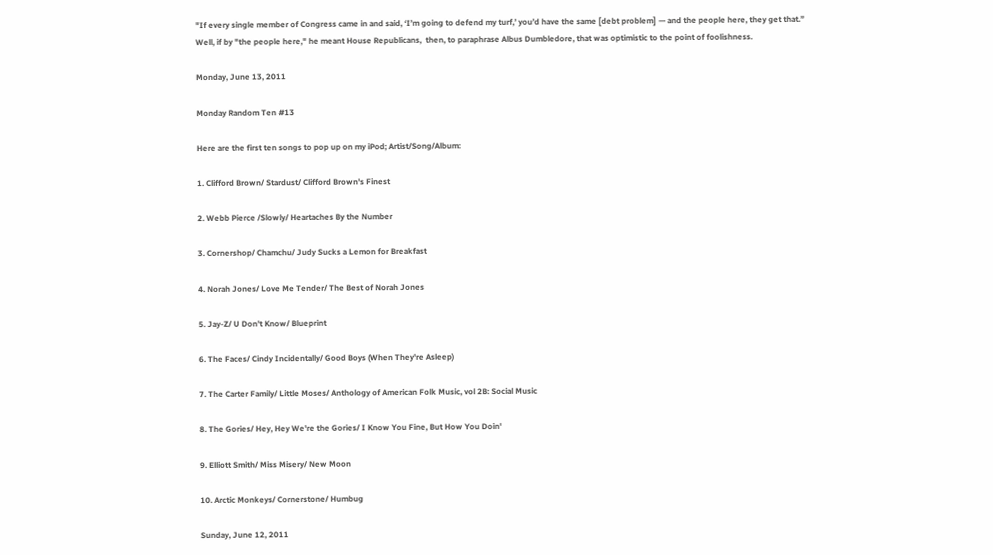"If every single member of Congress came in and said, ‘I’m going to defend my turf,’ you’d have the same [debt problem] — and the people here, they get that.”
Well, if by "the people here," he meant House Republicans,  then, to paraphrase Albus Dumbledore, that was optimistic to the point of foolishness.

Monday, June 13, 2011

Monday Random Ten #13

Here are the first ten songs to pop up on my iPod; Artist/Song/Album:

1. Clifford Brown/ Stardust/ Clifford Brown's Finest

2. Webb Pierce /Slowly/ Heartaches By the Number

3. Cornershop/ Chamchu/ Judy Sucks a Lemon for Breakfast

4. Norah Jones/ Love Me Tender/ The Best of Norah Jones

5. Jay-Z/ U Don't Know/ Blueprint

6. The Faces/ Cindy Incidentally/ Good Boys (When They're Asleep)

7. The Carter Family/ Little Moses/ Anthology of American Folk Music, vol 2B: Social Music

8. The Gories/ Hey, Hey We're the Gories/ I Know You Fine, But How You Doin'

9. Elliott Smith/ Miss Misery/ New Moon

10. Arctic Monkeys/ Cornerstone/ Humbug

Sunday, June 12, 2011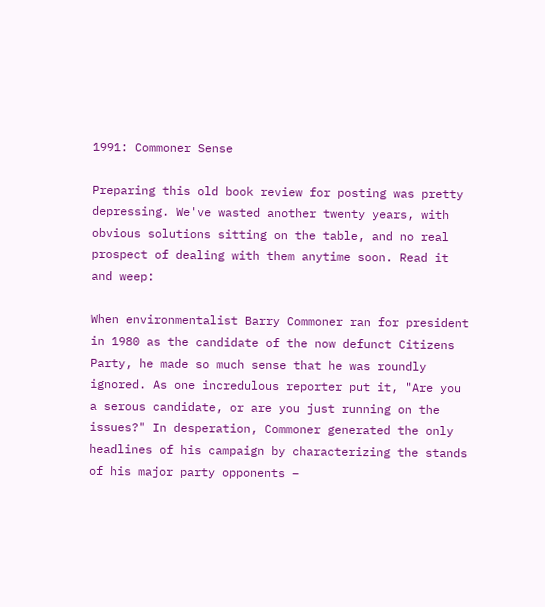1991: Commoner Sense

Preparing this old book review for posting was pretty depressing. We've wasted another twenty years, with obvious solutions sitting on the table, and no real prospect of dealing with them anytime soon. Read it and weep:

When environmentalist Barry Commoner ran for president in 1980 as the candidate of the now defunct Citizens Party, he made so much sense that he was roundly ignored. As one incredulous reporter put it, "Are you a serous candidate, or are you just running on the issues?" In desperation, Commoner generated the only headlines of his campaign by characterizing the stands of his major party opponents –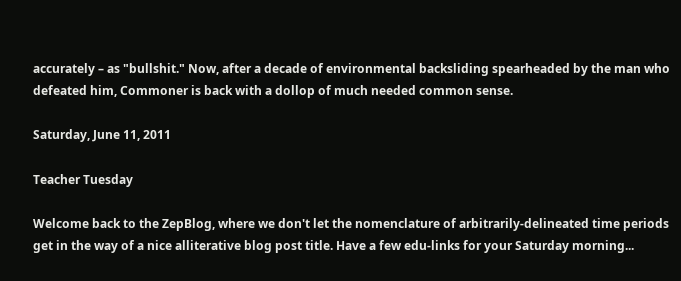accurately – as "bullshit." Now, after a decade of environmental backsliding spearheaded by the man who defeated him, Commoner is back with a dollop of much needed common sense.

Saturday, June 11, 2011

Teacher Tuesday

Welcome back to the ZepBlog, where we don't let the nomenclature of arbitrarily-delineated time periods get in the way of a nice alliterative blog post title. Have a few edu-links for your Saturday morning...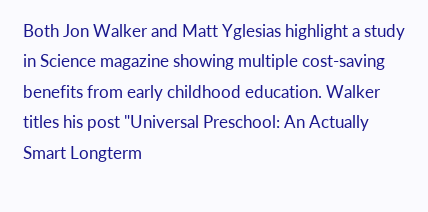Both Jon Walker and Matt Yglesias highlight a study in Science magazine showing multiple cost-saving benefits from early childhood education. Walker titles his post "Universal Preschool: An Actually Smart Longterm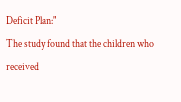Deficit Plan:"
The study found that the children who received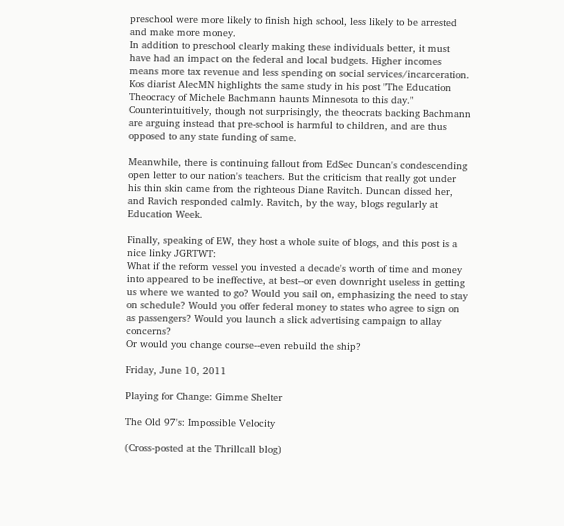preschool were more likely to finish high school, less likely to be arrested and make more money.
In addition to preschool clearly making these individuals better, it must have had an impact on the federal and local budgets. Higher incomes means more tax revenue and less spending on social services/incarceration.
Kos diarist AlecMN highlights the same study in his post "The Education Theocracy of Michele Bachmann haunts Minnesota to this day." Counterintuitively, though not surprisingly, the theocrats backing Bachmann are arguing instead that pre-school is harmful to children, and are thus opposed to any state funding of same.

Meanwhile, there is continuing fallout from EdSec Duncan's condescending open letter to our nation's teachers. But the criticism that really got under his thin skin came from the righteous Diane Ravitch. Duncan dissed her, and Ravich responded calmly. Ravitch, by the way, blogs regularly at Education Week.

Finally, speaking of EW, they host a whole suite of blogs, and this post is a nice linky JGRTWT:
What if the reform vessel you invested a decade's worth of time and money into appeared to be ineffective, at best--or even downright useless in getting us where we wanted to go? Would you sail on, emphasizing the need to stay on schedule? Would you offer federal money to states who agree to sign on as passengers? Would you launch a slick advertising campaign to allay concerns?
Or would you change course--even rebuild the ship?

Friday, June 10, 2011

Playing for Change: Gimme Shelter

The Old 97's: Impossible Velocity

(Cross-posted at the Thrillcall blog)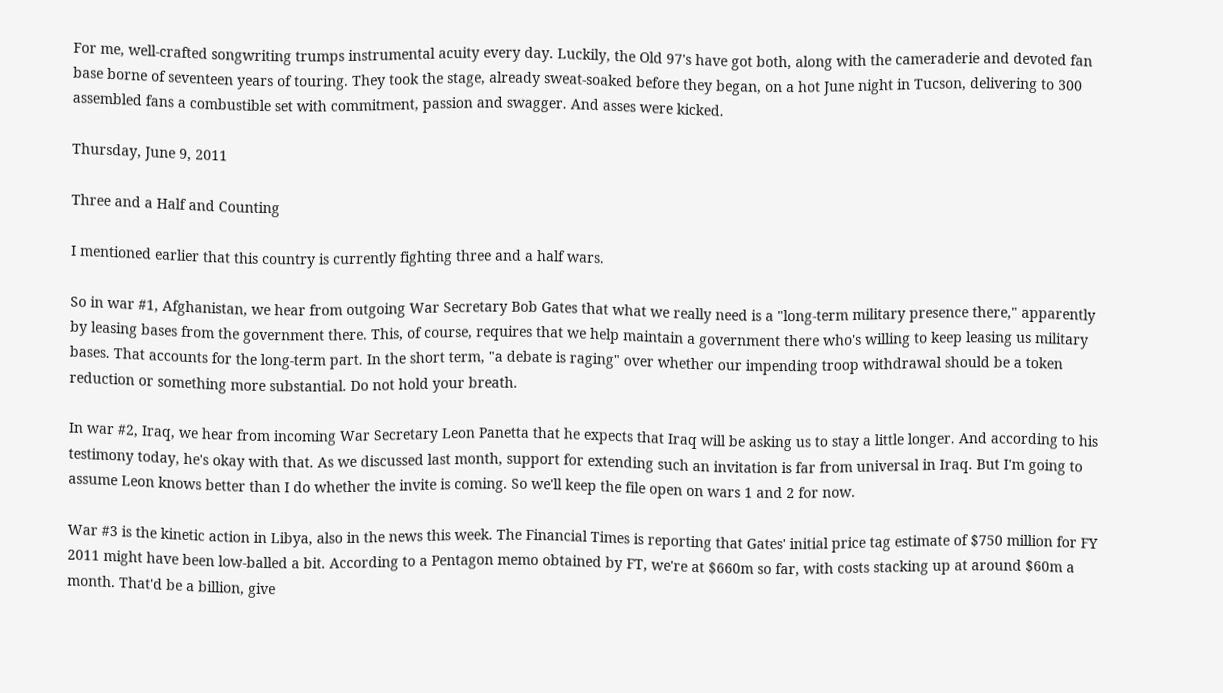For me, well-crafted songwriting trumps instrumental acuity every day. Luckily, the Old 97's have got both, along with the cameraderie and devoted fan base borne of seventeen years of touring. They took the stage, already sweat-soaked before they began, on a hot June night in Tucson, delivering to 300 assembled fans a combustible set with commitment, passion and swagger. And asses were kicked.

Thursday, June 9, 2011

Three and a Half and Counting

I mentioned earlier that this country is currently fighting three and a half wars.

So in war #1, Afghanistan, we hear from outgoing War Secretary Bob Gates that what we really need is a "long-term military presence there," apparently by leasing bases from the government there. This, of course, requires that we help maintain a government there who's willing to keep leasing us military bases. That accounts for the long-term part. In the short term, "a debate is raging" over whether our impending troop withdrawal should be a token reduction or something more substantial. Do not hold your breath.

In war #2, Iraq, we hear from incoming War Secretary Leon Panetta that he expects that Iraq will be asking us to stay a little longer. And according to his testimony today, he's okay with that. As we discussed last month, support for extending such an invitation is far from universal in Iraq. But I'm going to assume Leon knows better than I do whether the invite is coming. So we'll keep the file open on wars 1 and 2 for now.

War #3 is the kinetic action in Libya, also in the news this week. The Financial Times is reporting that Gates' initial price tag estimate of $750 million for FY 2011 might have been low-balled a bit. According to a Pentagon memo obtained by FT, we're at $660m so far, with costs stacking up at around $60m a month. That'd be a billion, give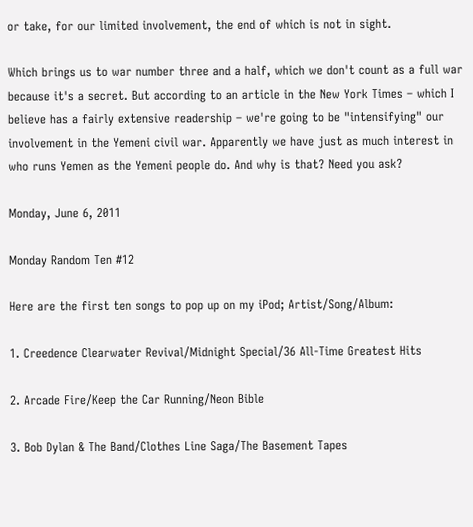or take, for our limited involvement, the end of which is not in sight.

Which brings us to war number three and a half, which we don't count as a full war because it's a secret. But according to an article in the New York Times – which I believe has a fairly extensive readership – we're going to be "intensifying" our involvement in the Yemeni civil war. Apparently we have just as much interest in who runs Yemen as the Yemeni people do. And why is that? Need you ask?

Monday, June 6, 2011

Monday Random Ten #12

Here are the first ten songs to pop up on my iPod; Artist/Song/Album:

1. Creedence Clearwater Revival/Midnight Special/36 All-Time Greatest Hits

2. Arcade Fire/Keep the Car Running/Neon Bible

3. Bob Dylan & The Band/Clothes Line Saga/The Basement Tapes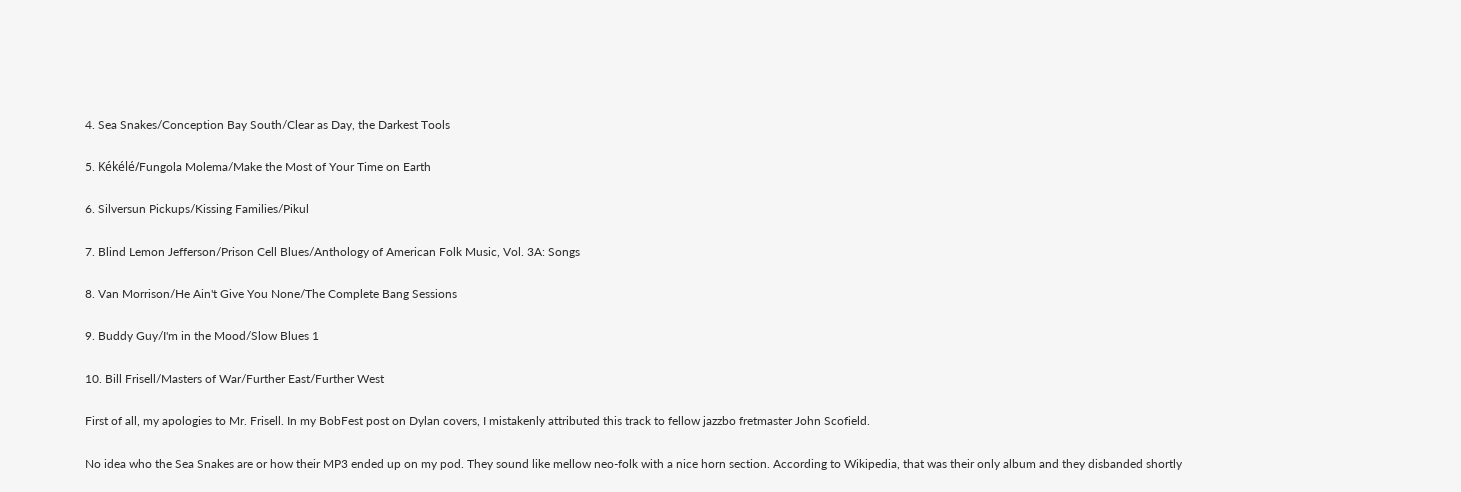4. Sea Snakes/Conception Bay South/Clear as Day, the Darkest Tools

5. Kékélé/Fungola Molema/Make the Most of Your Time on Earth

6. Silversun Pickups/Kissing Families/Pikul

7. Blind Lemon Jefferson/Prison Cell Blues/Anthology of American Folk Music, Vol. 3A: Songs

8. Van Morrison/He Ain't Give You None/The Complete Bang Sessions

9. Buddy Guy/I'm in the Mood/Slow Blues 1

10. Bill Frisell/Masters of War/Further East/Further West

First of all, my apologies to Mr. Frisell. In my BobFest post on Dylan covers, I mistakenly attributed this track to fellow jazzbo fretmaster John Scofield.

No idea who the Sea Snakes are or how their MP3 ended up on my pod. They sound like mellow neo-folk with a nice horn section. According to Wikipedia, that was their only album and they disbanded shortly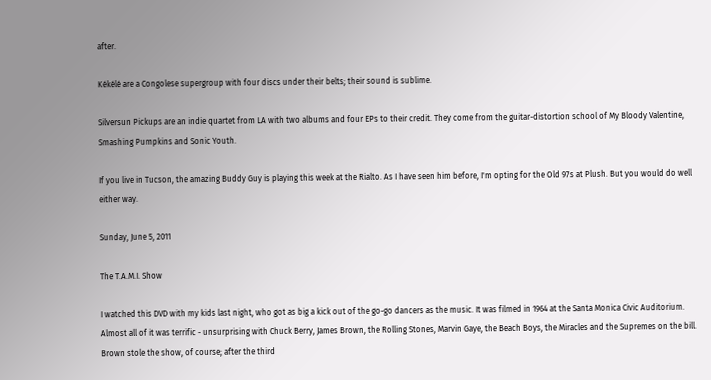after.

Kékélé are a Congolese supergroup with four discs under their belts; their sound is sublime.

Silversun Pickups are an indie quartet from LA with two albums and four EPs to their credit. They come from the guitar-distortion school of My Bloody Valentine, Smashing Pumpkins and Sonic Youth.

If you live in Tucson, the amazing Buddy Guy is playing this week at the Rialto. As I have seen him before, I'm opting for the Old 97s at Plush. But you would do well either way.

Sunday, June 5, 2011

The T.A.M.I. Show

I watched this DVD with my kids last night, who got as big a kick out of the go-go dancers as the music. It was filmed in 1964 at the Santa Monica Civic Auditorium. Almost all of it was terrific - unsurprising with Chuck Berry, James Brown, the Rolling Stones, Marvin Gaye, the Beach Boys, the Miracles and the Supremes on the bill. Brown stole the show, of course; after the third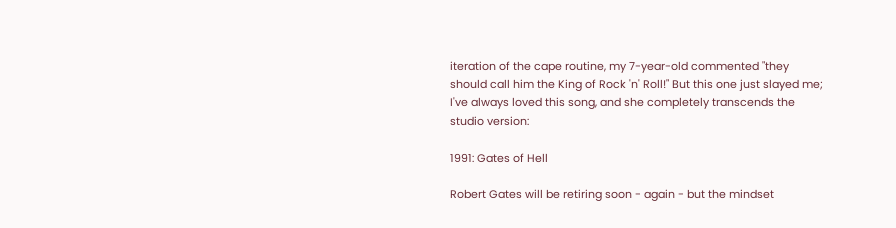iteration of the cape routine, my 7-year-old commented "they should call him the King of Rock 'n' Roll!" But this one just slayed me; I've always loved this song, and she completely transcends the studio version:

1991: Gates of Hell

Robert Gates will be retiring soon - again - but the mindset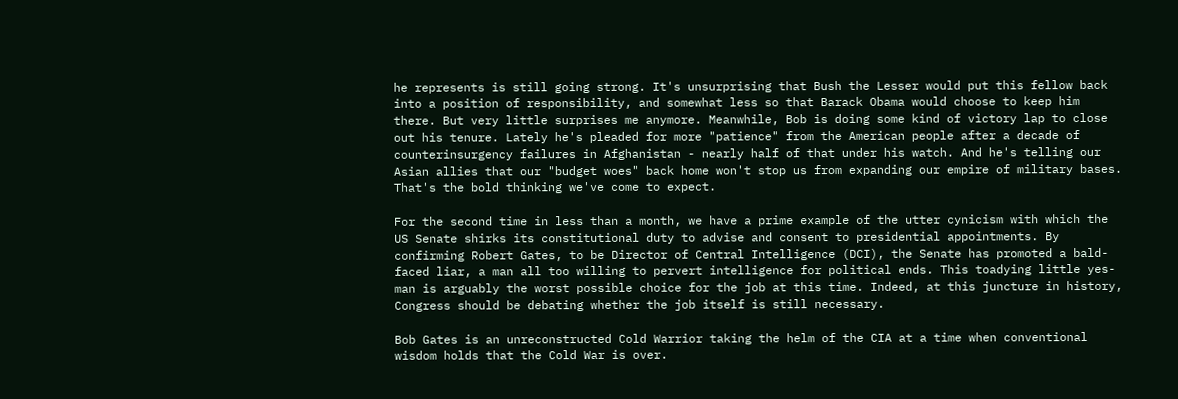he represents is still going strong. It's unsurprising that Bush the Lesser would put this fellow back into a position of responsibility, and somewhat less so that Barack Obama would choose to keep him there. But very little surprises me anymore. Meanwhile, Bob is doing some kind of victory lap to close out his tenure. Lately he's pleaded for more "patience" from the American people after a decade of counterinsurgency failures in Afghanistan - nearly half of that under his watch. And he's telling our Asian allies that our "budget woes" back home won't stop us from expanding our empire of military bases. That's the bold thinking we've come to expect.

For the second time in less than a month, we have a prime example of the utter cynicism with which the US Senate shirks its constitutional duty to advise and consent to presidential appointments. By confirming Robert Gates, to be Director of Central Intelligence (DCI), the Senate has promoted a bald-faced liar, a man all too willing to pervert intelligence for political ends. This toadying little yes-man is arguably the worst possible choice for the job at this time. Indeed, at this juncture in history, Congress should be debating whether the job itself is still necessary.

Bob Gates is an unreconstructed Cold Warrior taking the helm of the CIA at a time when conventional wisdom holds that the Cold War is over.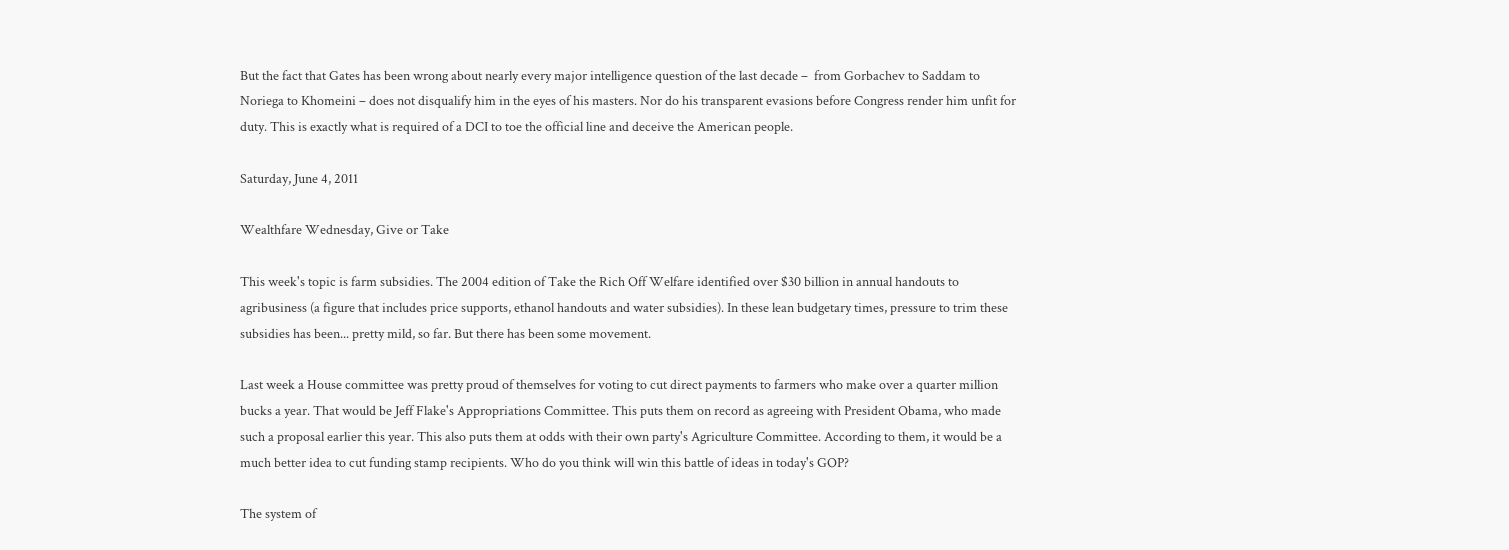But the fact that Gates has been wrong about nearly every major intelligence question of the last decade –  from Gorbachev to Saddam to Noriega to Khomeini – does not disqualify him in the eyes of his masters. Nor do his transparent evasions before Congress render him unfit for duty. This is exactly what is required of a DCI to toe the official line and deceive the American people.

Saturday, June 4, 2011

Wealthfare Wednesday, Give or Take

This week's topic is farm subsidies. The 2004 edition of Take the Rich Off Welfare identified over $30 billion in annual handouts to agribusiness (a figure that includes price supports, ethanol handouts and water subsidies). In these lean budgetary times, pressure to trim these subsidies has been... pretty mild, so far. But there has been some movement.

Last week a House committee was pretty proud of themselves for voting to cut direct payments to farmers who make over a quarter million bucks a year. That would be Jeff Flake's Appropriations Committee. This puts them on record as agreeing with President Obama, who made such a proposal earlier this year. This also puts them at odds with their own party's Agriculture Committee. According to them, it would be a much better idea to cut funding stamp recipients. Who do you think will win this battle of ideas in today's GOP?

The system of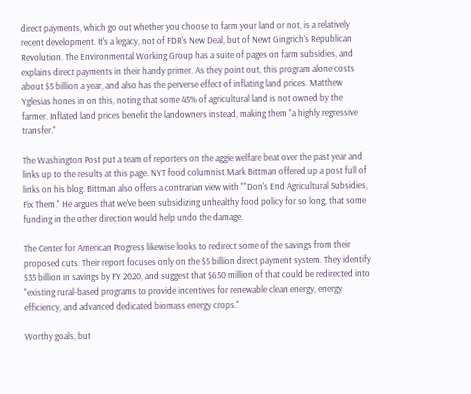direct payments, which go out whether you choose to farm your land or not, is a relatively recent development. It's a legacy, not of FDR's New Deal, but of Newt Gingrich's Republican Revolution. The Environmental Working Group has a suite of pages on farm subsidies, and explains direct payments in their handy primer. As they point out, this program alone costs about $5 billion a year, and also has the perverse effect of inflating land prices. Matthew Yglesias hones in on this, noting that some 45% of agricultural land is not owned by the farmer. Inflated land prices benefit the landowners instead, making them "a highly regressive transfer."

The Washington Post put a team of reporters on the aggie welfare beat over the past year and links up to the results at this page. NYT food columnist Mark Bittman offered up a post full of links on his blog. Bittman also offers a contrarian view with ""Don's End Agricultural Subsidies, Fix Them." He argues that we've been subsidizing unhealthy food policy for so long, that some funding in the other direction would help undo the damage.

The Center for American Progress likewise looks to redirect some of the savings from their proposed cuts. Their report focuses only on the $5 billion direct payment system. They identify $35 billion in savings by FY 2020, and suggest that $650 million of that could be redirected into "existing rural-based programs to provide incentives for renewable clean energy, energy efficiency, and advanced dedicated biomass energy crops."

Worthy goals, but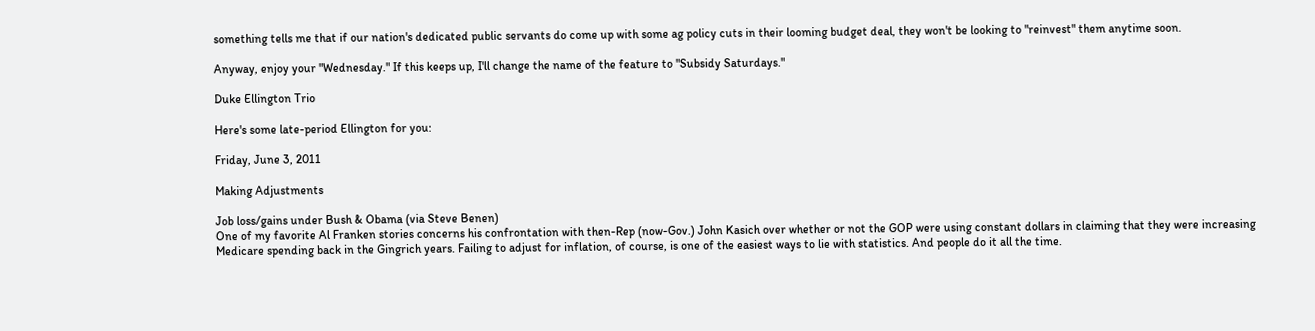something tells me that if our nation's dedicated public servants do come up with some ag policy cuts in their looming budget deal, they won't be looking to "reinvest" them anytime soon.

Anyway, enjoy your "Wednesday." If this keeps up, I'll change the name of the feature to "Subsidy Saturdays."

Duke Ellington Trio

Here's some late-period Ellington for you:

Friday, June 3, 2011

Making Adjustments

Job loss/gains under Bush & Obama (via Steve Benen)
One of my favorite Al Franken stories concerns his confrontation with then-Rep (now-Gov.) John Kasich over whether or not the GOP were using constant dollars in claiming that they were increasing Medicare spending back in the Gingrich years. Failing to adjust for inflation, of course, is one of the easiest ways to lie with statistics. And people do it all the time.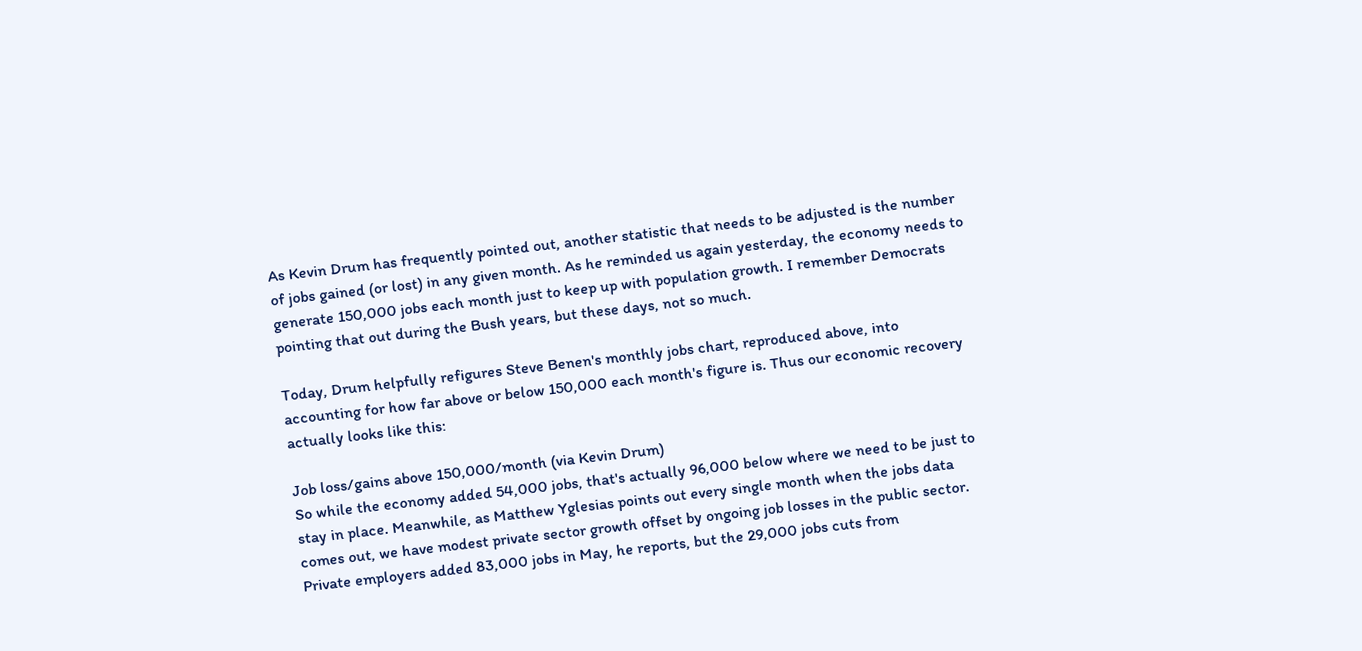As Kevin Drum has frequently pointed out, another statistic that needs to be adjusted is the number of jobs gained (or lost) in any given month. As he reminded us again yesterday, the economy needs to generate 150,000 jobs each month just to keep up with population growth. I remember Democrats pointing that out during the Bush years, but these days, not so much.

Today, Drum helpfully refigures Steve Benen's monthly jobs chart, reproduced above, into accounting for how far above or below 150,000 each month's figure is. Thus our economic recovery actually looks like this:

Job loss/gains above 150,000/month (via Kevin Drum)
So while the economy added 54,000 jobs, that's actually 96,000 below where we need to be just to stay in place. Meanwhile, as Matthew Yglesias points out every single month when the jobs data comes out, we have modest private sector growth offset by ongoing job losses in the public sector. Private employers added 83,000 jobs in May, he reports, but the 29,000 jobs cuts from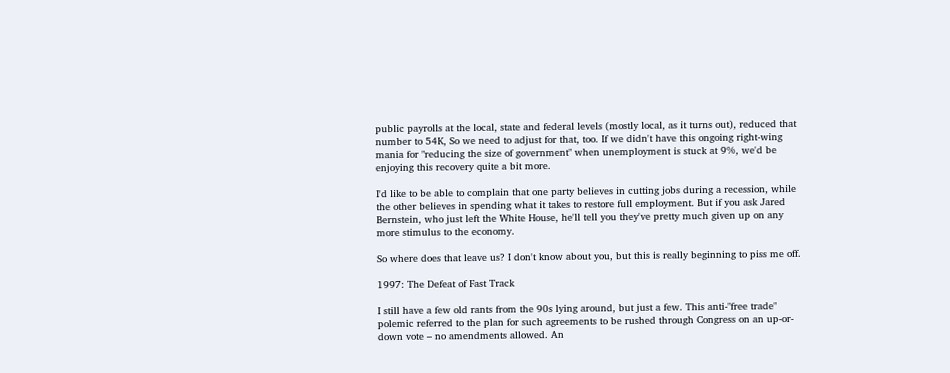public payrolls at the local, state and federal levels (mostly local, as it turns out), reduced that number to 54K, So we need to adjust for that, too. If we didn't have this ongoing right-wing mania for "reducing the size of government" when unemployment is stuck at 9%, we'd be enjoying this recovery quite a bit more.

I'd like to be able to complain that one party believes in cutting jobs during a recession, while the other believes in spending what it takes to restore full employment. But if you ask Jared Bernstein, who just left the White House, he'll tell you they've pretty much given up on any more stimulus to the economy.

So where does that leave us? I don't know about you, but this is really beginning to piss me off.

1997: The Defeat of Fast Track

I still have a few old rants from the 90s lying around, but just a few. This anti-"free trade" polemic referred to the plan for such agreements to be rushed through Congress on an up-or-down vote – no amendments allowed. An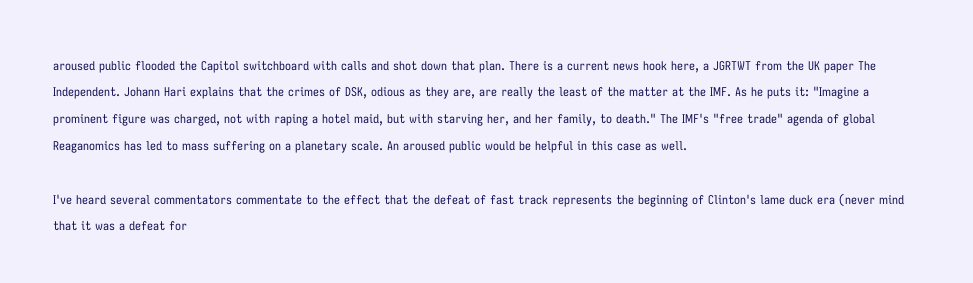aroused public flooded the Capitol switchboard with calls and shot down that plan. There is a current news hook here, a JGRTWT from the UK paper The Independent. Johann Hari explains that the crimes of DSK, odious as they are, are really the least of the matter at the IMF. As he puts it: "Imagine a prominent figure was charged, not with raping a hotel maid, but with starving her, and her family, to death." The IMF's "free trade" agenda of global Reaganomics has led to mass suffering on a planetary scale. An aroused public would be helpful in this case as well.

I've heard several commentators commentate to the effect that the defeat of fast track represents the beginning of Clinton's lame duck era (never mind that it was a defeat for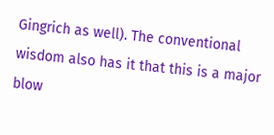Gingrich as well). The conventional wisdom also has it that this is a major blow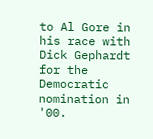to Al Gore in his race with Dick Gephardt for the Democratic nomination in '00.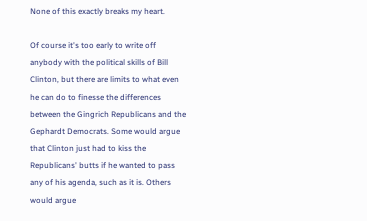None of this exactly breaks my heart.

Of course it's too early to write off anybody with the political skills of Bill Clinton, but there are limits to what even he can do to finesse the differences between the Gingrich Republicans and the Gephardt Democrats. Some would argue that Clinton just had to kiss the Republicans' butts if he wanted to pass any of his agenda, such as it is. Others would argue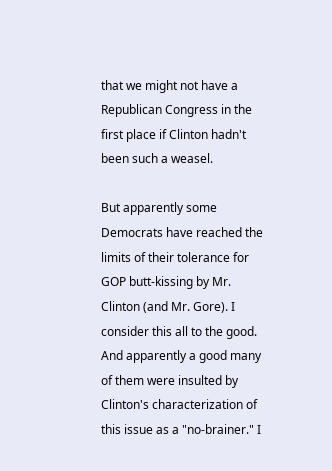that we might not have a Republican Congress in the first place if Clinton hadn't been such a weasel.

But apparently some Democrats have reached the limits of their tolerance for GOP butt-kissing by Mr. Clinton (and Mr. Gore). I consider this all to the good. And apparently a good many of them were insulted by Clinton's characterization of this issue as a "no-brainer." I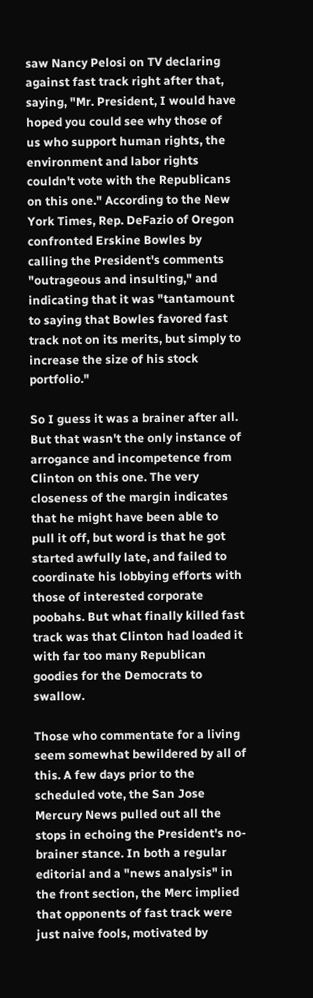saw Nancy Pelosi on TV declaring against fast track right after that, saying, "Mr. President, I would have hoped you could see why those of us who support human rights, the environment and labor rights couldn't vote with the Republicans on this one." According to the New York Times, Rep. DeFazio of Oregon confronted Erskine Bowles by calling the President's comments "outrageous and insulting," and indicating that it was "tantamount to saying that Bowles favored fast track not on its merits, but simply to increase the size of his stock portfolio."

So I guess it was a brainer after all. But that wasn't the only instance of arrogance and incompetence from Clinton on this one. The very closeness of the margin indicates that he might have been able to pull it off, but word is that he got started awfully late, and failed to coordinate his lobbying efforts with those of interested corporate poobahs. But what finally killed fast track was that Clinton had loaded it with far too many Republican goodies for the Democrats to swallow.

Those who commentate for a living seem somewhat bewildered by all of this. A few days prior to the scheduled vote, the San Jose Mercury News pulled out all the stops in echoing the President's no-brainer stance. In both a regular editorial and a "news analysis" in the front section, the Merc implied that opponents of fast track were just naive fools, motivated by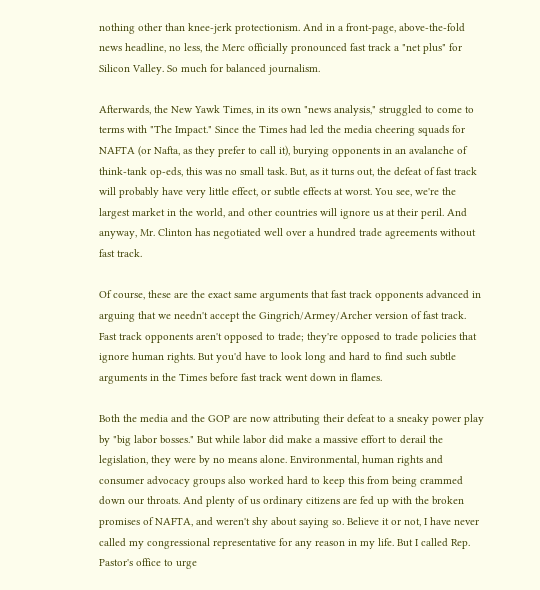nothing other than knee-jerk protectionism. And in a front-page, above-the-fold news headline, no less, the Merc officially pronounced fast track a "net plus" for Silicon Valley. So much for balanced journalism.

Afterwards, the New Yawk Times, in its own "news analysis," struggled to come to terms with "The Impact." Since the Times had led the media cheering squads for NAFTA (or Nafta, as they prefer to call it), burying opponents in an avalanche of think-tank op-eds, this was no small task. But, as it turns out, the defeat of fast track will probably have very little effect, or subtle effects at worst. You see, we're the largest market in the world, and other countries will ignore us at their peril. And anyway, Mr. Clinton has negotiated well over a hundred trade agreements without fast track.

Of course, these are the exact same arguments that fast track opponents advanced in arguing that we needn't accept the Gingrich/Armey/Archer version of fast track. Fast track opponents aren't opposed to trade; they're opposed to trade policies that ignore human rights. But you'd have to look long and hard to find such subtle arguments in the Times before fast track went down in flames.

Both the media and the GOP are now attributing their defeat to a sneaky power play by "big labor bosses." But while labor did make a massive effort to derail the legislation, they were by no means alone. Environmental, human rights and consumer advocacy groups also worked hard to keep this from being crammed down our throats. And plenty of us ordinary citizens are fed up with the broken promises of NAFTA, and weren't shy about saying so. Believe it or not, I have never called my congressional representative for any reason in my life. But I called Rep. Pastor's office to urge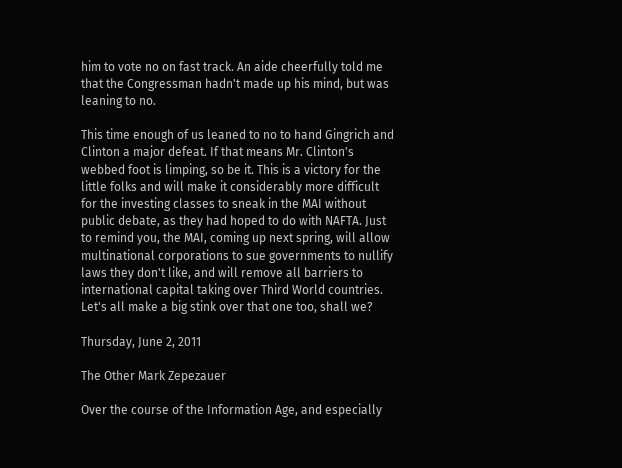him to vote no on fast track. An aide cheerfully told me that the Congressman hadn't made up his mind, but was leaning to no.

This time enough of us leaned to no to hand Gingrich and Clinton a major defeat. If that means Mr. Clinton's webbed foot is limping, so be it. This is a victory for the little folks and will make it considerably more difficult for the investing classes to sneak in the MAI without public debate, as they had hoped to do with NAFTA. Just to remind you, the MAI, coming up next spring, will allow multinational corporations to sue governments to nullify laws they don't like, and will remove all barriers to international capital taking over Third World countries. Let's all make a big stink over that one too, shall we?

Thursday, June 2, 2011

The Other Mark Zepezauer

Over the course of the Information Age, and especially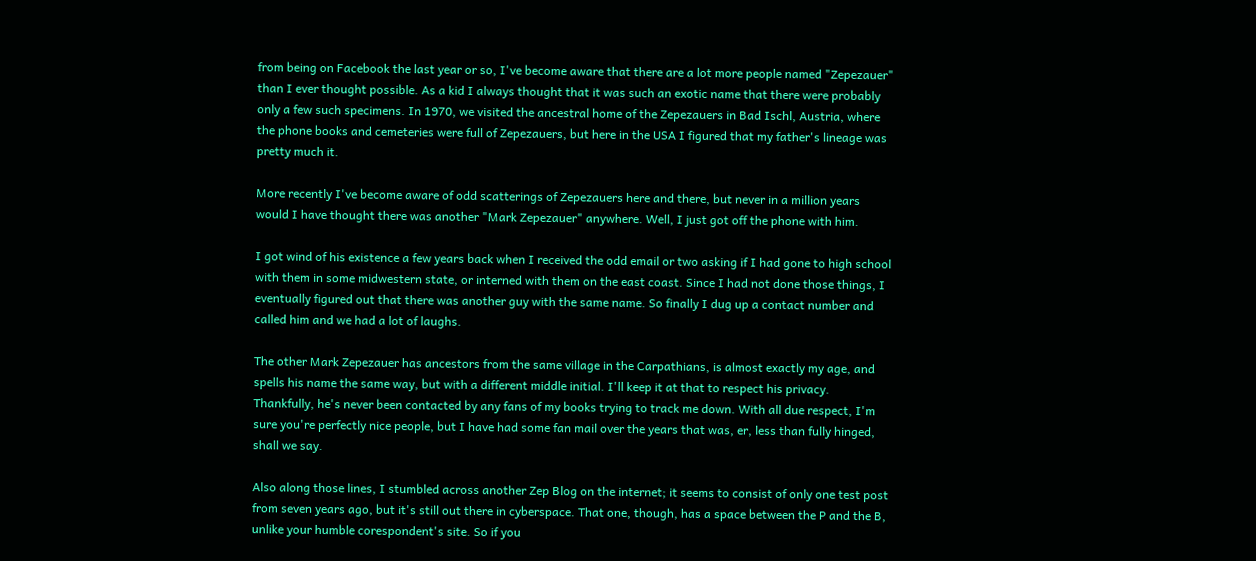from being on Facebook the last year or so, I've become aware that there are a lot more people named "Zepezauer" than I ever thought possible. As a kid I always thought that it was such an exotic name that there were probably only a few such specimens. In 1970, we visited the ancestral home of the Zepezauers in Bad Ischl, Austria, where the phone books and cemeteries were full of Zepezauers, but here in the USA I figured that my father's lineage was pretty much it.

More recently I've become aware of odd scatterings of Zepezauers here and there, but never in a million years would I have thought there was another "Mark Zepezauer" anywhere. Well, I just got off the phone with him.

I got wind of his existence a few years back when I received the odd email or two asking if I had gone to high school with them in some midwestern state, or interned with them on the east coast. Since I had not done those things, I eventually figured out that there was another guy with the same name. So finally I dug up a contact number and called him and we had a lot of laughs.

The other Mark Zepezauer has ancestors from the same village in the Carpathians, is almost exactly my age, and spells his name the same way, but with a different middle initial. I'll keep it at that to respect his privacy. Thankfully, he's never been contacted by any fans of my books trying to track me down. With all due respect, I'm sure you're perfectly nice people, but I have had some fan mail over the years that was, er, less than fully hinged, shall we say.

Also along those lines, I stumbled across another Zep Blog on the internet; it seems to consist of only one test post from seven years ago, but it's still out there in cyberspace. That one, though, has a space between the P and the B, unlike your humble corespondent's site. So if you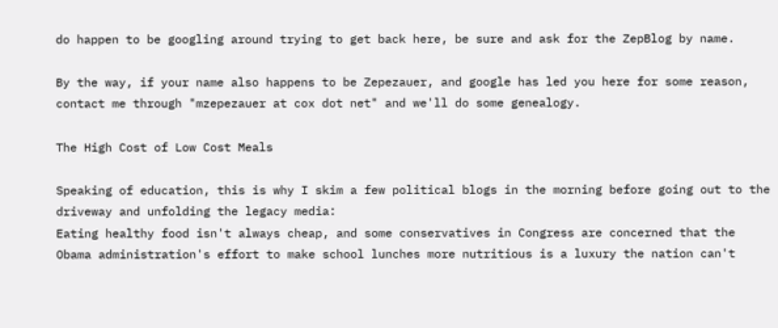do happen to be googling around trying to get back here, be sure and ask for the ZepBlog by name.

By the way, if your name also happens to be Zepezauer, and google has led you here for some reason, contact me through "mzepezauer at cox dot net" and we'll do some genealogy.

The High Cost of Low Cost Meals

Speaking of education, this is why I skim a few political blogs in the morning before going out to the driveway and unfolding the legacy media:
Eating healthy food isn't always cheap, and some conservatives in Congress are concerned that the Obama administration's effort to make school lunches more nutritious is a luxury the nation can't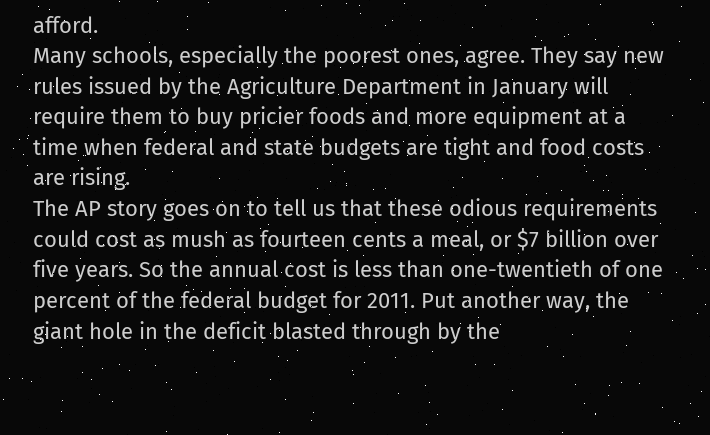afford.
Many schools, especially the poorest ones, agree. They say new rules issued by the Agriculture Department in January will require them to buy pricier foods and more equipment at a time when federal and state budgets are tight and food costs are rising.
The AP story goes on to tell us that these odious requirements could cost as mush as fourteen cents a meal, or $7 billion over five years. So the annual cost is less than one-twentieth of one percent of the federal budget for 2011. Put another way, the giant hole in the deficit blasted through by the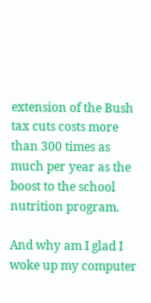extension of the Bush tax cuts costs more than 300 times as much per year as the boost to the school nutrition program.

And why am I glad I woke up my computer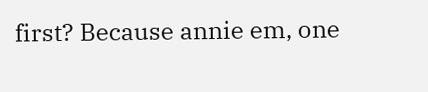first? Because annie em, one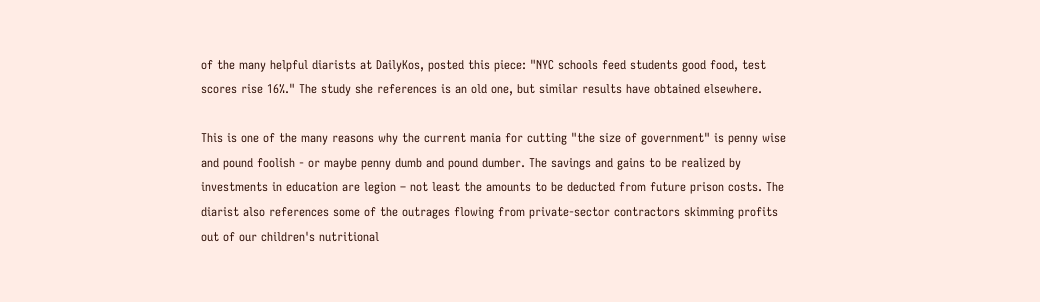of the many helpful diarists at DailyKos, posted this piece: "NYC schools feed students good food, test scores rise 16%." The study she references is an old one, but similar results have obtained elsewhere.

This is one of the many reasons why the current mania for cutting "the size of government" is penny wise and pound foolish - or maybe penny dumb and pound dumber. The savings and gains to be realized by investments in education are legion – not least the amounts to be deducted from future prison costs. The diarist also references some of the outrages flowing from private-sector contractors skimming profits out of our children's nutritional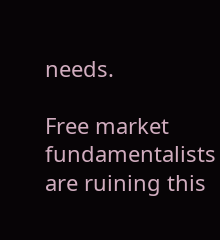needs.

Free market fundamentalists are ruining this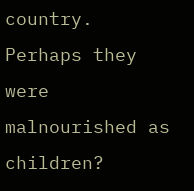country. Perhaps they were malnourished as children?